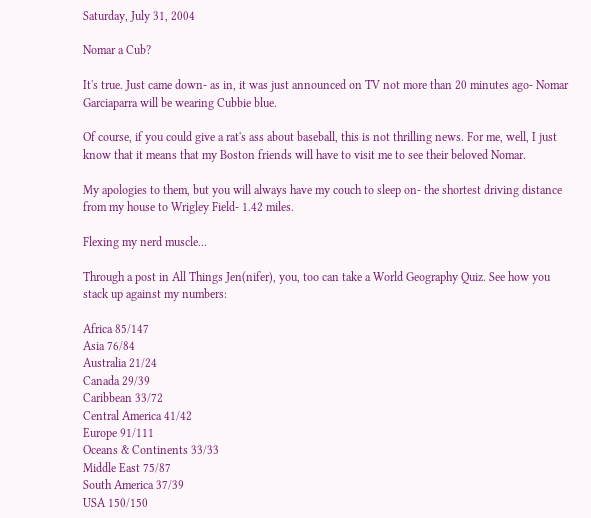Saturday, July 31, 2004

Nomar a Cub?

It's true. Just came down- as in, it was just announced on TV not more than 20 minutes ago- Nomar Garciaparra will be wearing Cubbie blue.

Of course, if you could give a rat's ass about baseball, this is not thrilling news. For me, well, I just know that it means that my Boston friends will have to visit me to see their beloved Nomar.

My apologies to them, but you will always have my couch to sleep on- the shortest driving distance from my house to Wrigley Field- 1.42 miles.

Flexing my nerd muscle...

Through a post in All Things Jen(nifer), you, too can take a World Geography Quiz. See how you stack up against my numbers:

Africa 85/147
Asia 76/84
Australia 21/24
Canada 29/39
Caribbean 33/72
Central America 41/42
Europe 91/111
Oceans & Continents 33/33
Middle East 75/87
South America 37/39
USA 150/150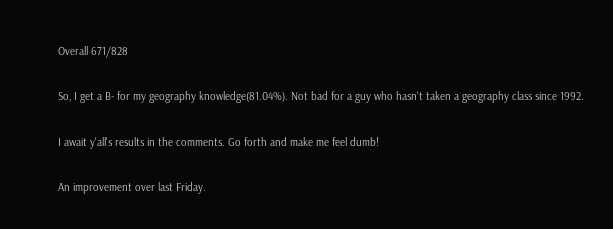Overall 671/828

So, I get a B- for my geography knowledge(81.04%). Not bad for a guy who hasn't taken a geography class since 1992.

I await y'all's results in the comments. Go forth and make me feel dumb!

An improvement over last Friday.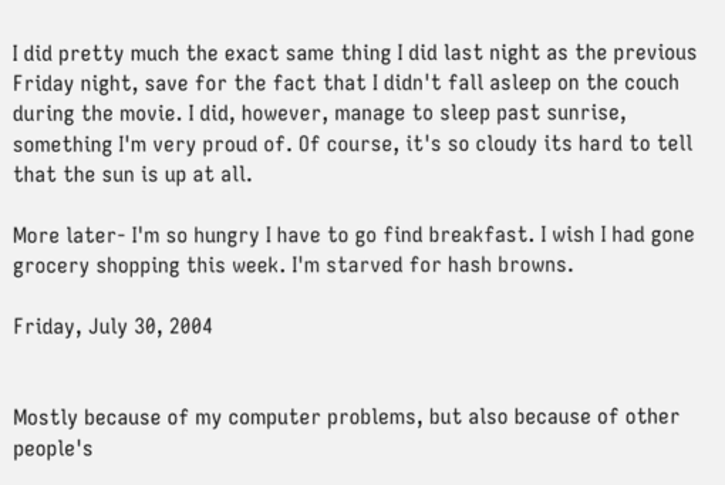I did pretty much the exact same thing I did last night as the previous Friday night, save for the fact that I didn't fall asleep on the couch during the movie. I did, however, manage to sleep past sunrise, something I'm very proud of. Of course, it's so cloudy its hard to tell that the sun is up at all.

More later- I'm so hungry I have to go find breakfast. I wish I had gone grocery shopping this week. I'm starved for hash browns.

Friday, July 30, 2004


Mostly because of my computer problems, but also because of other people's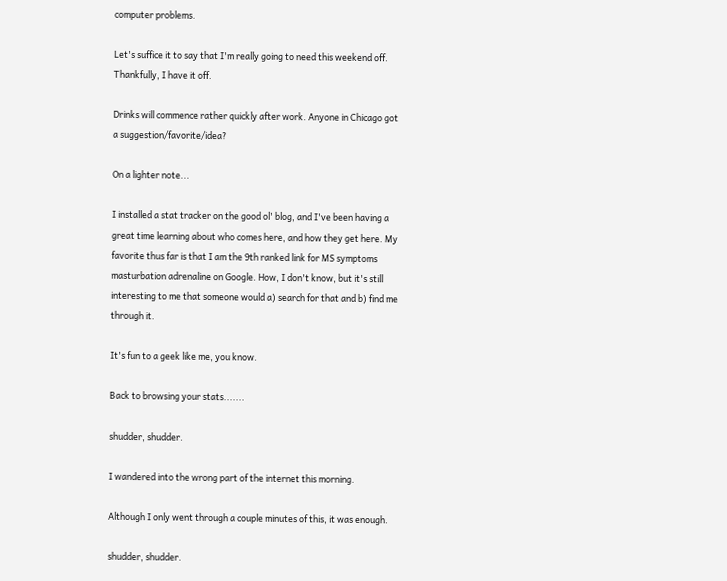computer problems.

Let's suffice it to say that I'm really going to need this weekend off. Thankfully, I have it off.

Drinks will commence rather quickly after work. Anyone in Chicago got a suggestion/favorite/idea?

On a lighter note...

I installed a stat tracker on the good ol' blog, and I've been having a great time learning about who comes here, and how they get here. My favorite thus far is that I am the 9th ranked link for MS symptoms masturbation adrenaline on Google. How, I don't know, but it's still interesting to me that someone would a) search for that and b) find me through it.

It's fun to a geek like me, you know.

Back to browsing your stats.......

shudder, shudder.

I wandered into the wrong part of the internet this morning.

Although I only went through a couple minutes of this, it was enough.

shudder, shudder.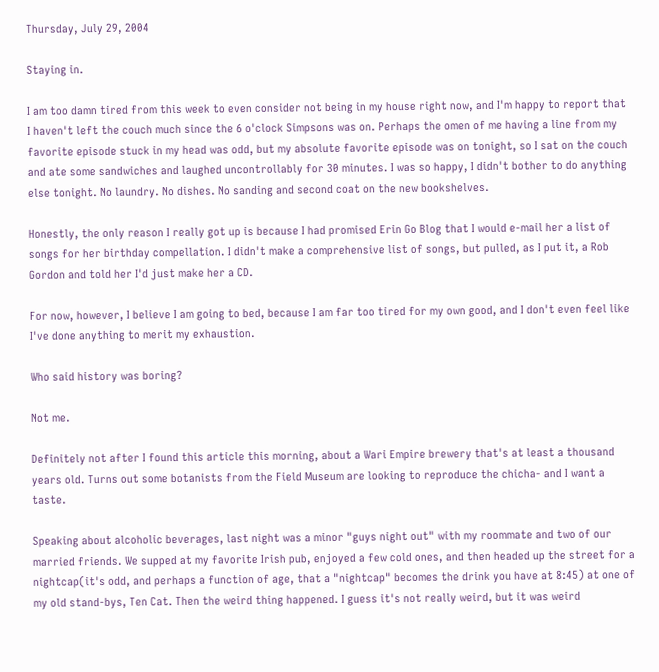Thursday, July 29, 2004

Staying in.

I am too damn tired from this week to even consider not being in my house right now, and I'm happy to report that I haven't left the couch much since the 6 o'clock Simpsons was on. Perhaps the omen of me having a line from my favorite episode stuck in my head was odd, but my absolute favorite episode was on tonight, so I sat on the couch and ate some sandwiches and laughed uncontrollably for 30 minutes. I was so happy, I didn't bother to do anything else tonight. No laundry. No dishes. No sanding and second coat on the new bookshelves.

Honestly, the only reason I really got up is because I had promised Erin Go Blog that I would e-mail her a list of songs for her birthday compellation. I didn't make a comprehensive list of songs, but pulled, as I put it, a Rob Gordon and told her I'd just make her a CD.

For now, however, I believe I am going to bed, because I am far too tired for my own good, and I don't even feel like I've done anything to merit my exhaustion.

Who said history was boring?

Not me.

Definitely not after I found this article this morning, about a Wari Empire brewery that's at least a thousand years old. Turns out some botanists from the Field Museum are looking to reproduce the chicha- and I want a taste.

Speaking about alcoholic beverages, last night was a minor "guys night out" with my roommate and two of our married friends. We supped at my favorite Irish pub, enjoyed a few cold ones, and then headed up the street for a nightcap(it's odd, and perhaps a function of age, that a "nightcap" becomes the drink you have at 8:45) at one of my old stand-bys, Ten Cat. Then the weird thing happened. I guess it's not really weird, but it was weird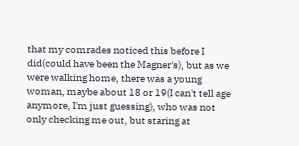that my comrades noticed this before I did(could have been the Magner's), but as we were walking home, there was a young woman, maybe about 18 or 19(I can't tell age anymore, I'm just guessing), who was not only checking me out, but staring at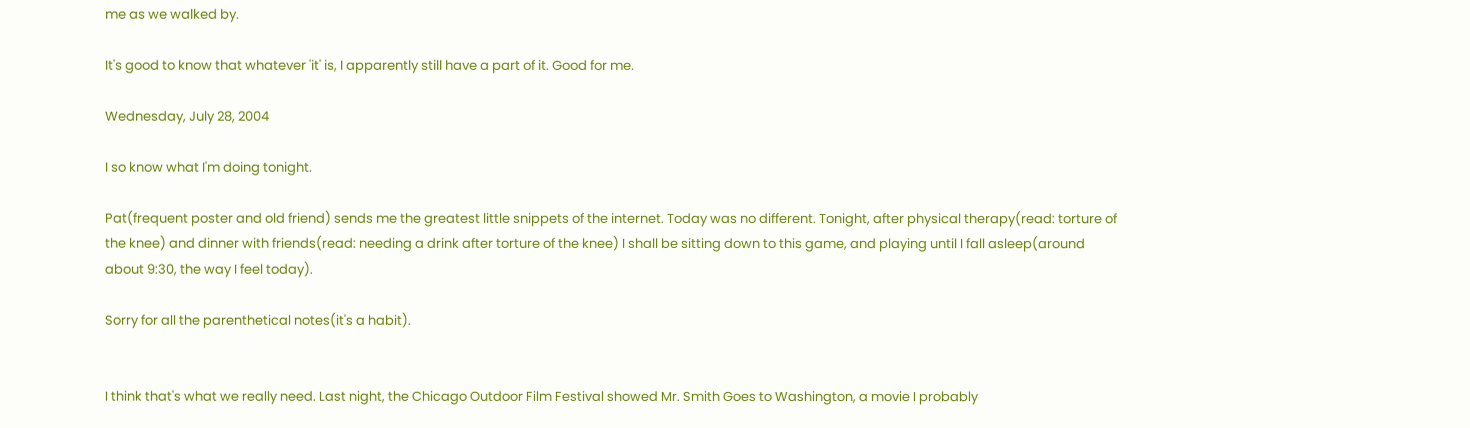me as we walked by.

It's good to know that whatever 'it' is, I apparently still have a part of it. Good for me.

Wednesday, July 28, 2004

I so know what I'm doing tonight.

Pat(frequent poster and old friend) sends me the greatest little snippets of the internet. Today was no different. Tonight, after physical therapy(read: torture of the knee) and dinner with friends(read: needing a drink after torture of the knee) I shall be sitting down to this game, and playing until I fall asleep(around about 9:30, the way I feel today).

Sorry for all the parenthetical notes(it's a habit).


I think that's what we really need. Last night, the Chicago Outdoor Film Festival showed Mr. Smith Goes to Washington, a movie I probably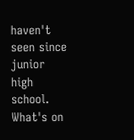haven't seen since junior high school. What's on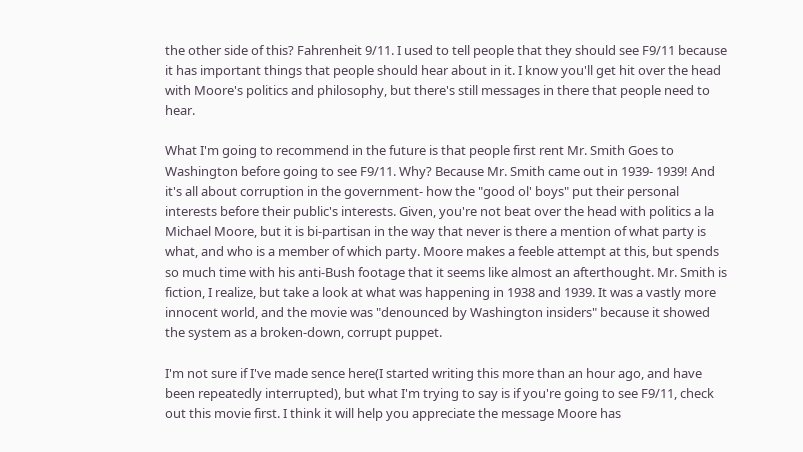the other side of this? Fahrenheit 9/11. I used to tell people that they should see F9/11 because it has important things that people should hear about in it. I know you'll get hit over the head with Moore's politics and philosophy, but there's still messages in there that people need to hear.

What I'm going to recommend in the future is that people first rent Mr. Smith Goes to Washington before going to see F9/11. Why? Because Mr. Smith came out in 1939- 1939! And it's all about corruption in the government- how the "good ol' boys" put their personal interests before their public's interests. Given, you're not beat over the head with politics a la Michael Moore, but it is bi-partisan in the way that never is there a mention of what party is what, and who is a member of which party. Moore makes a feeble attempt at this, but spends so much time with his anti-Bush footage that it seems like almost an afterthought. Mr. Smith is fiction, I realize, but take a look at what was happening in 1938 and 1939. It was a vastly more innocent world, and the movie was "denounced by Washington insiders" because it showed the system as a broken-down, corrupt puppet.

I'm not sure if I've made sence here(I started writing this more than an hour ago, and have been repeatedly interrupted), but what I'm trying to say is if you're going to see F9/11, check out this movie first. I think it will help you appreciate the message Moore has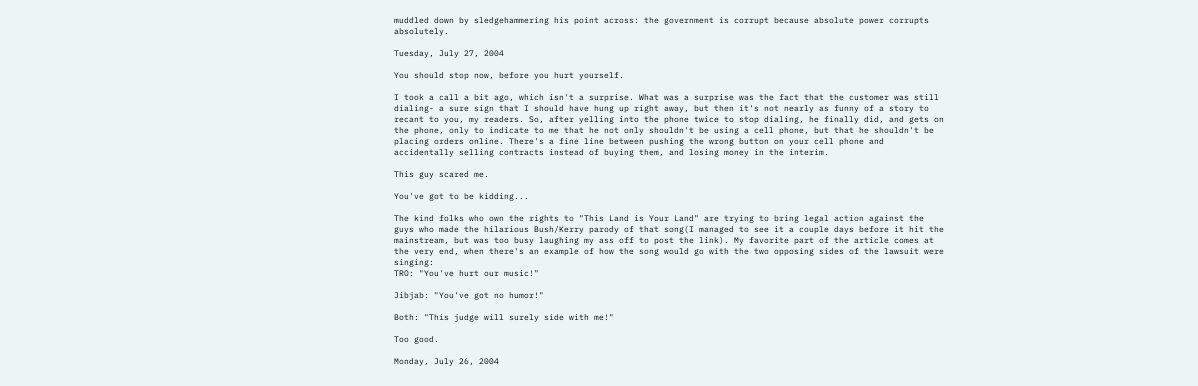muddled down by sledgehammering his point across: the government is corrupt because absolute power corrupts absolutely.

Tuesday, July 27, 2004

You should stop now, before you hurt yourself.

I took a call a bit ago, which isn't a surprise. What was a surprise was the fact that the customer was still dialing- a sure sign that I should have hung up right away, but then it's not nearly as funny of a story to recant to you, my readers. So, after yelling into the phone twice to stop dialing, he finally did, and gets on the phone, only to indicate to me that he not only shouldn't be using a cell phone, but that he shouldn't be placing orders online. There's a fine line between pushing the wrong button on your cell phone and accidentally selling contracts instead of buying them, and losing money in the interim.

This guy scared me.

You've got to be kidding...

The kind folks who own the rights to "This Land is Your Land" are trying to bring legal action against the guys who made the hilarious Bush/Kerry parody of that song(I managed to see it a couple days before it hit the mainstream, but was too busy laughing my ass off to post the link). My favorite part of the article comes at the very end, when there's an example of how the song would go with the two opposing sides of the lawsuit were singing:
TRO: "You've hurt our music!"

Jibjab: "You've got no humor!"

Both: "This judge will surely side with me!"

Too good.

Monday, July 26, 2004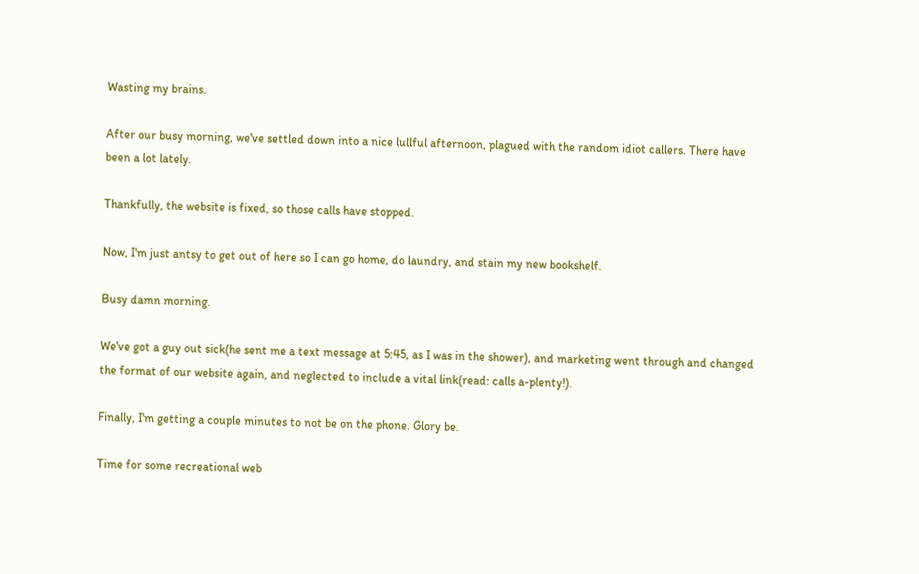Wasting my brains.

After our busy morning, we've settled down into a nice lullful afternoon, plagued with the random idiot callers. There have been a lot lately.

Thankfully, the website is fixed, so those calls have stopped.

Now, I'm just antsy to get out of here so I can go home, do laundry, and stain my new bookshelf.

Busy damn morning.

We've got a guy out sick(he sent me a text message at 5:45, as I was in the shower), and marketing went through and changed the format of our website again, and neglected to include a vital link(read: calls a-plenty!).

Finally, I'm getting a couple minutes to not be on the phone. Glory be.

Time for some recreational web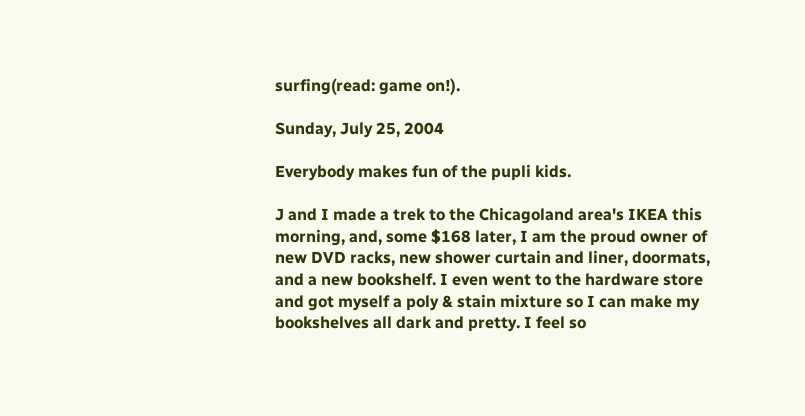surfing(read: game on!).

Sunday, July 25, 2004

Everybody makes fun of the pupli kids.

J and I made a trek to the Chicagoland area's IKEA this morning, and, some $168 later, I am the proud owner of new DVD racks, new shower curtain and liner, doormats, and a new bookshelf. I even went to the hardware store and got myself a poly & stain mixture so I can make my bookshelves all dark and pretty. I feel so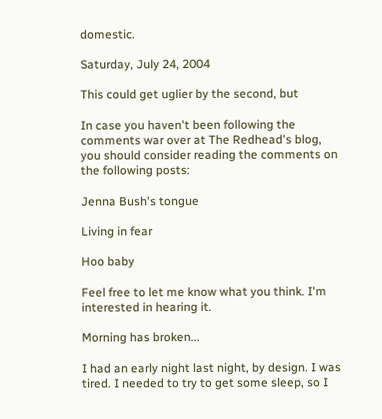domestic.

Saturday, July 24, 2004

This could get uglier by the second, but

In case you haven't been following the comments war over at The Redhead's blog, you should consider reading the comments on the following posts:

Jenna Bush's tongue

Living in fear

Hoo baby

Feel free to let me know what you think. I'm interested in hearing it.

Morning has broken...

I had an early night last night, by design. I was tired. I needed to try to get some sleep, so I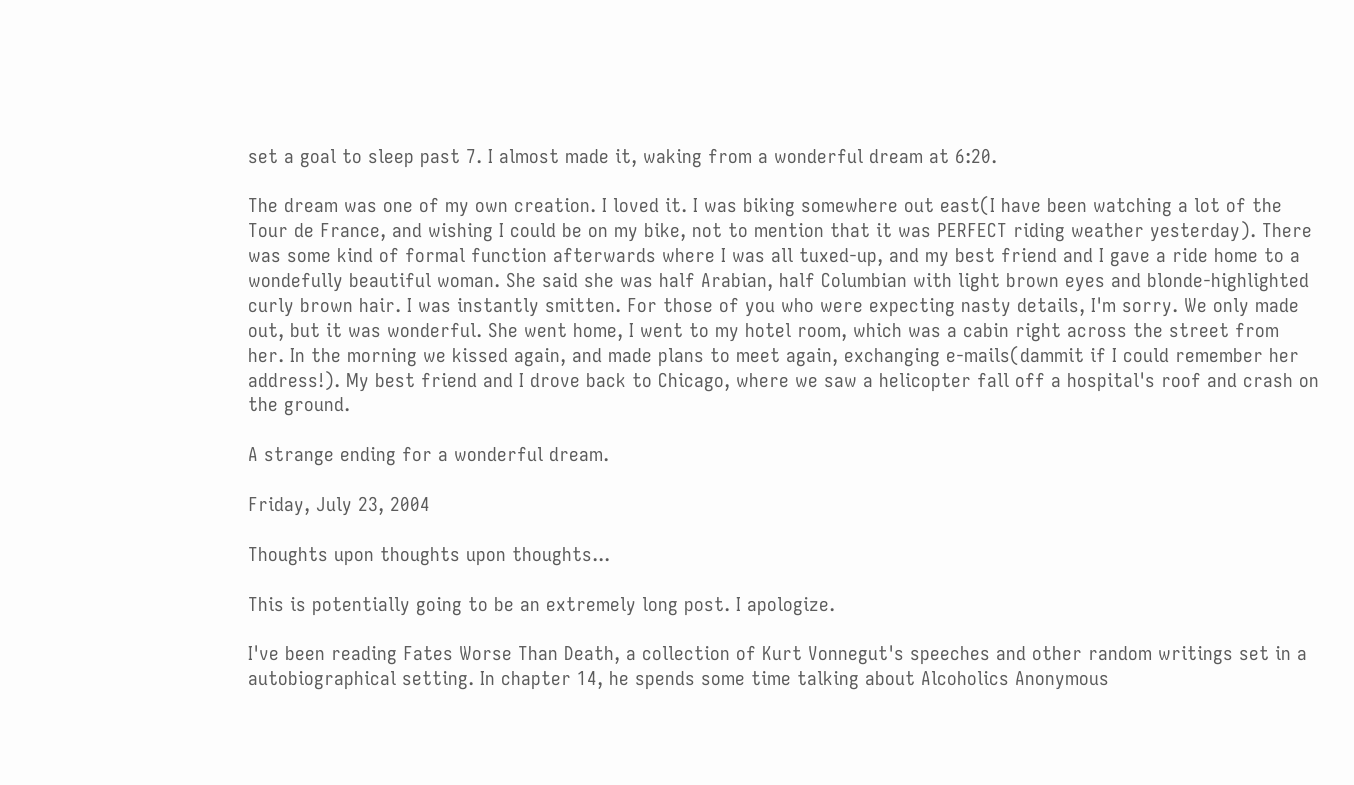set a goal to sleep past 7. I almost made it, waking from a wonderful dream at 6:20.

The dream was one of my own creation. I loved it. I was biking somewhere out east(I have been watching a lot of the Tour de France, and wishing I could be on my bike, not to mention that it was PERFECT riding weather yesterday). There was some kind of formal function afterwards where I was all tuxed-up, and my best friend and I gave a ride home to a wondefully beautiful woman. She said she was half Arabian, half Columbian with light brown eyes and blonde-highlighted curly brown hair. I was instantly smitten. For those of you who were expecting nasty details, I'm sorry. We only made out, but it was wonderful. She went home, I went to my hotel room, which was a cabin right across the street from her. In the morning we kissed again, and made plans to meet again, exchanging e-mails(dammit if I could remember her address!). My best friend and I drove back to Chicago, where we saw a helicopter fall off a hospital's roof and crash on the ground.

A strange ending for a wonderful dream.

Friday, July 23, 2004

Thoughts upon thoughts upon thoughts...

This is potentially going to be an extremely long post. I apologize.

I've been reading Fates Worse Than Death, a collection of Kurt Vonnegut's speeches and other random writings set in a autobiographical setting. In chapter 14, he spends some time talking about Alcoholics Anonymous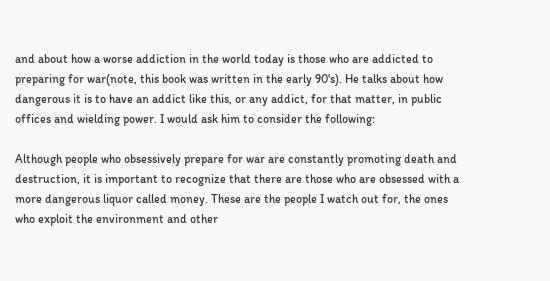and about how a worse addiction in the world today is those who are addicted to preparing for war(note, this book was written in the early 90's). He talks about how dangerous it is to have an addict like this, or any addict, for that matter, in public offices and wielding power. I would ask him to consider the following:

Although people who obsessively prepare for war are constantly promoting death and destruction, it is important to recognize that there are those who are obsessed with a more dangerous liquor called money. These are the people I watch out for, the ones who exploit the environment and other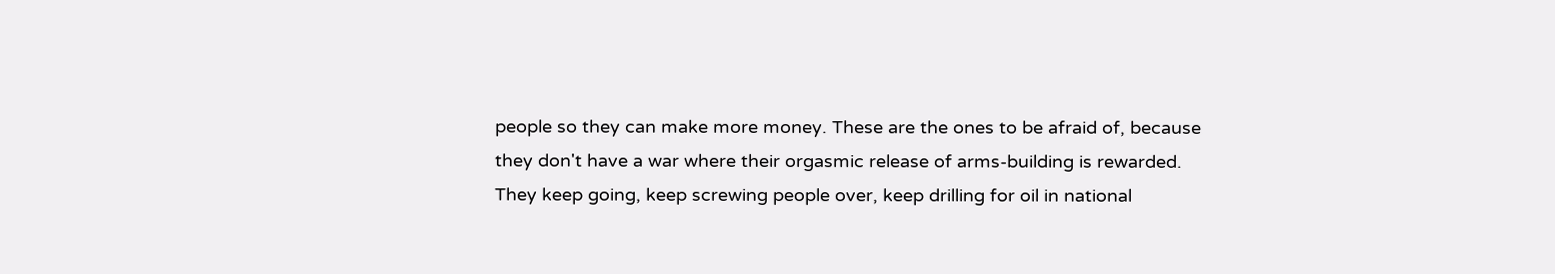people so they can make more money. These are the ones to be afraid of, because they don't have a war where their orgasmic release of arms-building is rewarded. They keep going, keep screwing people over, keep drilling for oil in national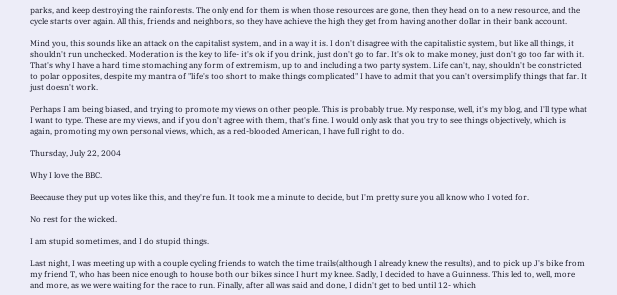parks, and keep destroying the rainforests. The only end for them is when those resources are gone, then they head on to a new resource, and the cycle starts over again. All this, friends and neighbors, so they have achieve the high they get from having another dollar in their bank account.

Mind you, this sounds like an attack on the capitalist system, and in a way it is. I don't disagree with the capitalistic system, but like all things, it shouldn't run unchecked. Moderation is the key to life- it's ok if you drink, just don't go to far. It's ok to make money, just don't go too far with it. That's why I have a hard time stomaching any form of extremism, up to and including a two party system. Life can't, nay, shouldn't be constricted to polar opposites, despite my mantra of "life's too short to make things complicated" I have to admit that you can't oversimplify things that far. It just doesn't work.

Perhaps I am being biased, and trying to promote my views on other people. This is probably true. My response, well, it's my blog, and I'll type what I want to type. These are my views, and if you don't agree with them, that's fine. I would only ask that you try to see things objectively, which is again, promoting my own personal views, which, as a red-blooded American, I have full right to do.

Thursday, July 22, 2004

Why I love the BBC.

Beecause they put up votes like this, and they're fun. It took me a minute to decide, but I'm pretty sure you all know who I voted for.

No rest for the wicked.

I am stupid sometimes, and I do stupid things.

Last night, I was meeting up with a couple cycling friends to watch the time trails(although I already knew the results), and to pick up J's bike from my friend T, who has been nice enough to house both our bikes since I hurt my knee. Sadly, I decided to have a Guinness. This led to, well, more and more, as we were waiting for the race to run. Finally, after all was said and done, I didn't get to bed until 12- which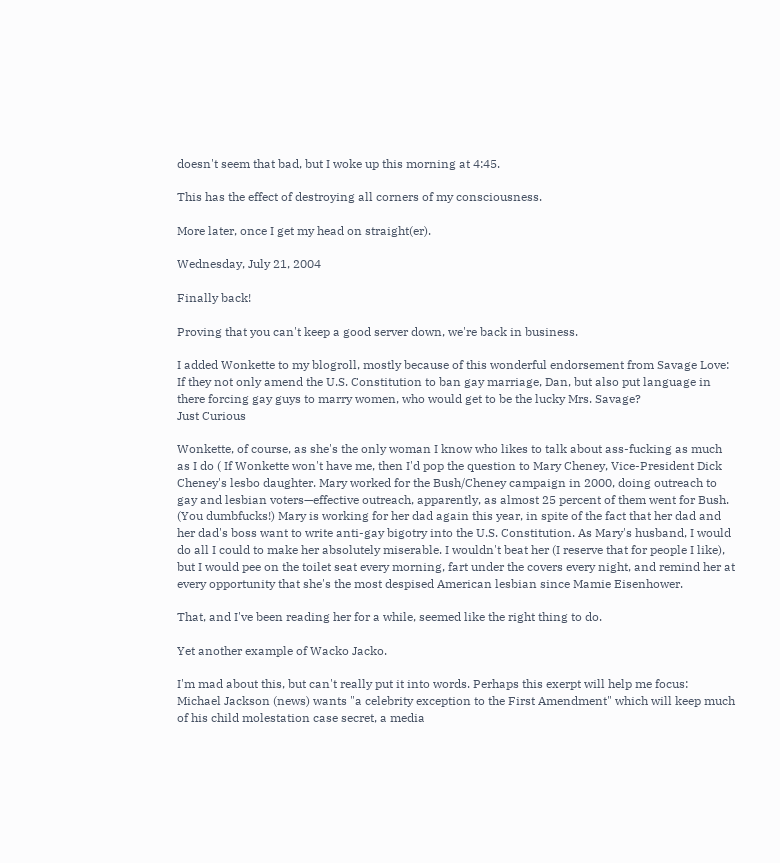doesn't seem that bad, but I woke up this morning at 4:45.

This has the effect of destroying all corners of my consciousness.

More later, once I get my head on straight(er).

Wednesday, July 21, 2004

Finally back!

Proving that you can't keep a good server down, we're back in business.

I added Wonkette to my blogroll, mostly because of this wonderful endorsement from Savage Love:
If they not only amend the U.S. Constitution to ban gay marriage, Dan, but also put language in there forcing gay guys to marry women, who would get to be the lucky Mrs. Savage?
Just Curious

Wonkette, of course, as she's the only woman I know who likes to talk about ass-fucking as much as I do ( If Wonkette won't have me, then I'd pop the question to Mary Cheney, Vice-President Dick Cheney's lesbo daughter. Mary worked for the Bush/Cheney campaign in 2000, doing outreach to gay and lesbian voters—effective outreach, apparently, as almost 25 percent of them went for Bush. (You dumbfucks!) Mary is working for her dad again this year, in spite of the fact that her dad and her dad's boss want to write anti-gay bigotry into the U.S. Constitution. As Mary's husband, I would do all I could to make her absolutely miserable. I wouldn't beat her (I reserve that for people I like), but I would pee on the toilet seat every morning, fart under the covers every night, and remind her at every opportunity that she's the most despised American lesbian since Mamie Eisenhower.

That, and I've been reading her for a while, seemed like the right thing to do.

Yet another example of Wacko Jacko.

I'm mad about this, but can't really put it into words. Perhaps this exerpt will help me focus:
Michael Jackson (news) wants "a celebrity exception to the First Amendment" which will keep much of his child molestation case secret, a media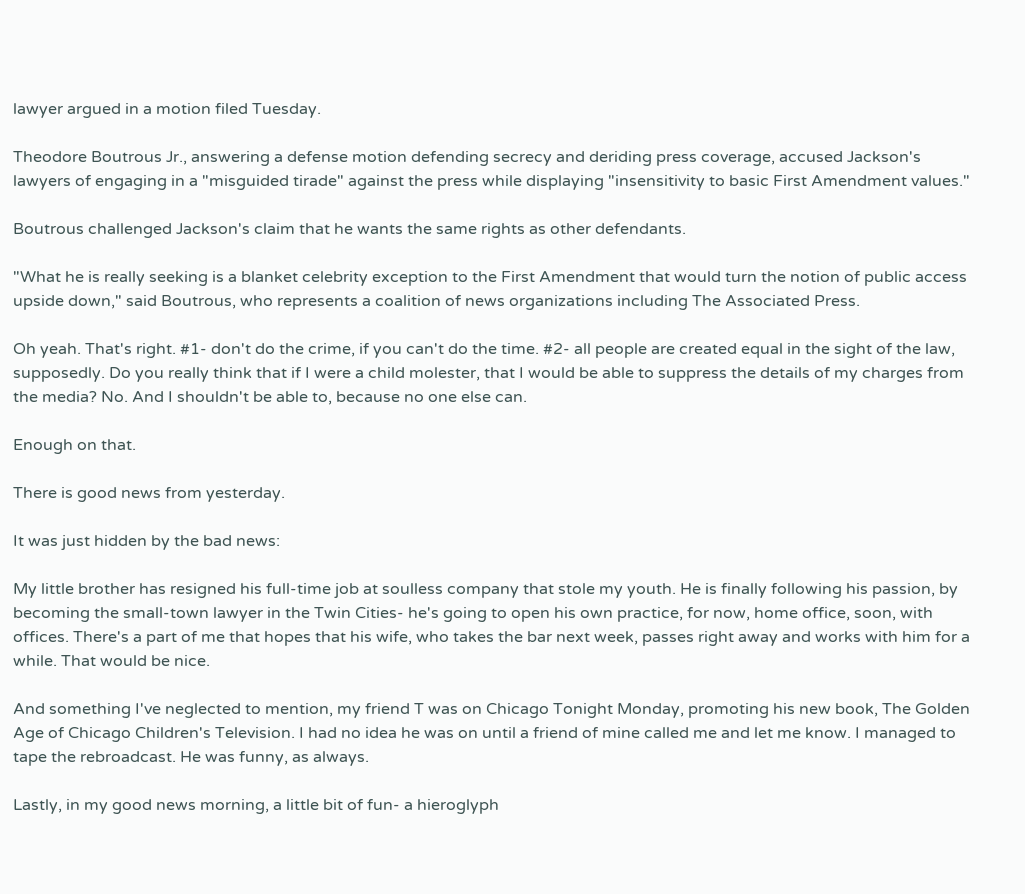lawyer argued in a motion filed Tuesday.

Theodore Boutrous Jr., answering a defense motion defending secrecy and deriding press coverage, accused Jackson's lawyers of engaging in a "misguided tirade" against the press while displaying "insensitivity to basic First Amendment values."

Boutrous challenged Jackson's claim that he wants the same rights as other defendants.

"What he is really seeking is a blanket celebrity exception to the First Amendment that would turn the notion of public access upside down," said Boutrous, who represents a coalition of news organizations including The Associated Press.

Oh yeah. That's right. #1- don't do the crime, if you can't do the time. #2- all people are created equal in the sight of the law, supposedly. Do you really think that if I were a child molester, that I would be able to suppress the details of my charges from the media? No. And I shouldn't be able to, because no one else can.

Enough on that.

There is good news from yesterday.

It was just hidden by the bad news:

My little brother has resigned his full-time job at soulless company that stole my youth. He is finally following his passion, by becoming the small-town lawyer in the Twin Cities- he's going to open his own practice, for now, home office, soon, with offices. There's a part of me that hopes that his wife, who takes the bar next week, passes right away and works with him for a while. That would be nice.

And something I've neglected to mention, my friend T was on Chicago Tonight Monday, promoting his new book, The Golden Age of Chicago Children's Television. I had no idea he was on until a friend of mine called me and let me know. I managed to tape the rebroadcast. He was funny, as always.

Lastly, in my good news morning, a little bit of fun- a hieroglyph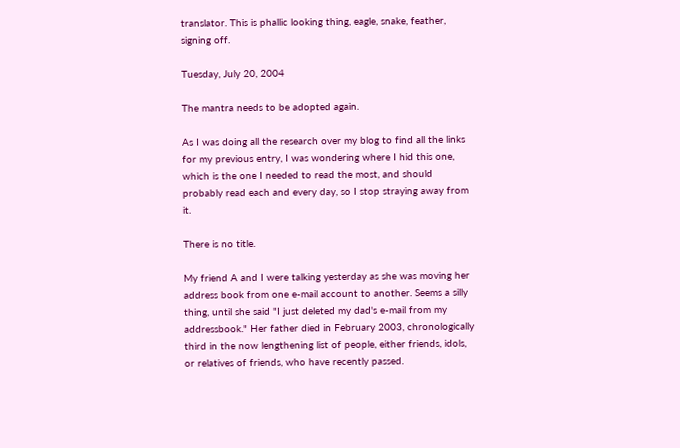translator. This is phallic looking thing, eagle, snake, feather, signing off.

Tuesday, July 20, 2004

The mantra needs to be adopted again.

As I was doing all the research over my blog to find all the links for my previous entry, I was wondering where I hid this one, which is the one I needed to read the most, and should probably read each and every day, so I stop straying away from it.

There is no title.

My friend A and I were talking yesterday as she was moving her address book from one e-mail account to another. Seems a silly thing, until she said "I just deleted my dad's e-mail from my addressbook." Her father died in February 2003, chronologically third in the now lengthening list of people, either friends, idols, or relatives of friends, who have recently passed.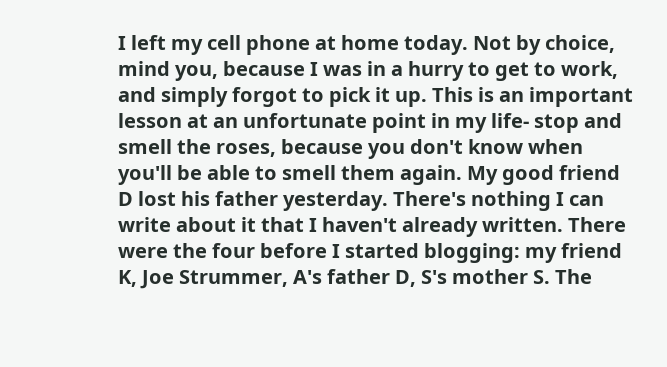I left my cell phone at home today. Not by choice, mind you, because I was in a hurry to get to work, and simply forgot to pick it up. This is an important lesson at an unfortunate point in my life- stop and smell the roses, because you don't know when you'll be able to smell them again. My good friend D lost his father yesterday. There's nothing I can write about it that I haven't already written. There were the four before I started blogging: my friend K, Joe Strummer, A's father D, S's mother S. The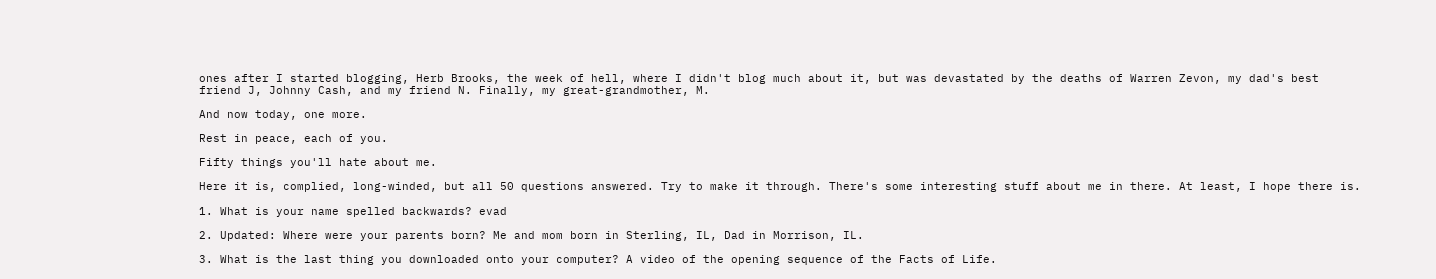ones after I started blogging, Herb Brooks, the week of hell, where I didn't blog much about it, but was devastated by the deaths of Warren Zevon, my dad's best friend J, Johnny Cash, and my friend N. Finally, my great-grandmother, M.

And now today, one more.

Rest in peace, each of you.

Fifty things you'll hate about me.

Here it is, complied, long-winded, but all 50 questions answered. Try to make it through. There's some interesting stuff about me in there. At least, I hope there is.

1. What is your name spelled backwards? evad

2. Updated: Where were your parents born? Me and mom born in Sterling, IL, Dad in Morrison, IL.

3. What is the last thing you downloaded onto your computer? A video of the opening sequence of the Facts of Life.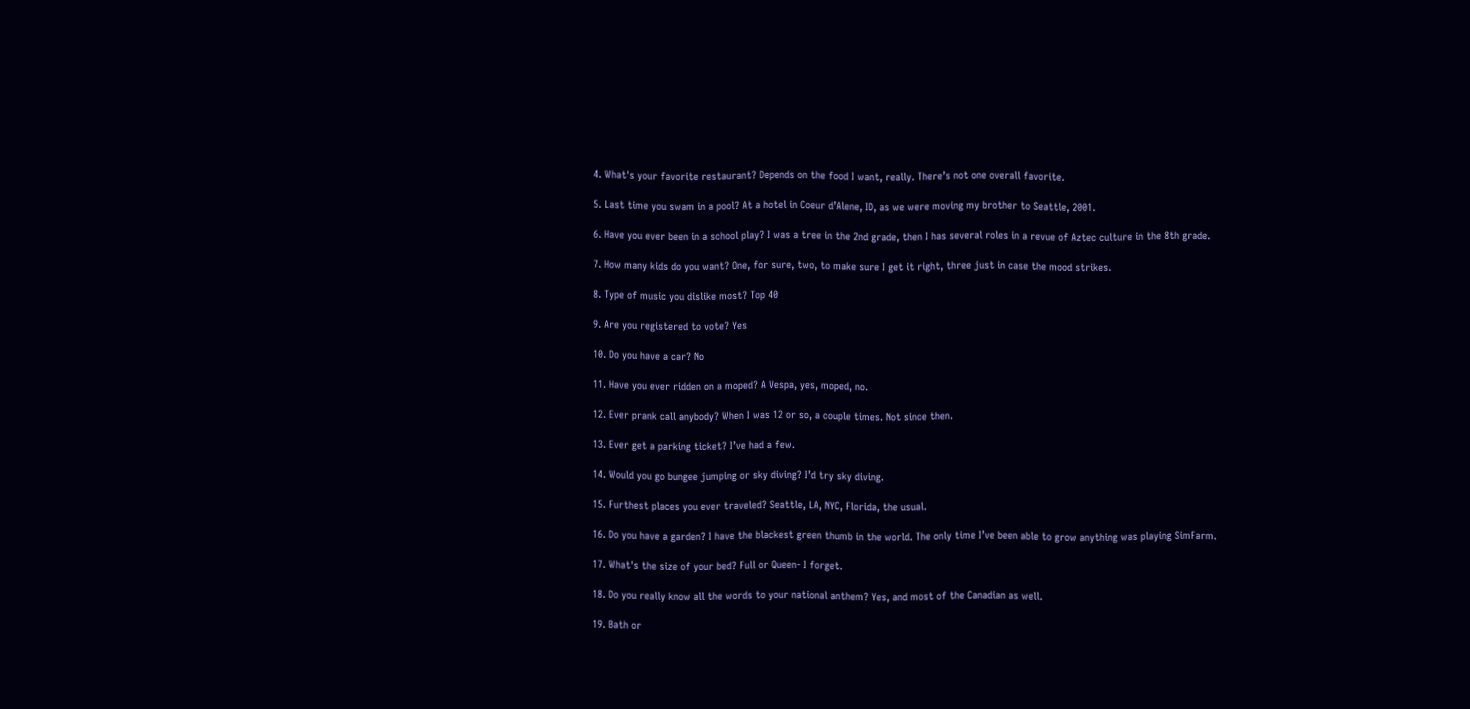4. What's your favorite restaurant? Depends on the food I want, really. There’s not one overall favorite.

5. Last time you swam in a pool? At a hotel in Coeur d’Alene, ID, as we were moving my brother to Seattle, 2001.

6. Have you ever been in a school play? I was a tree in the 2nd grade, then I has several roles in a revue of Aztec culture in the 8th grade.

7. How many kids do you want? One, for sure, two, to make sure I get it right, three just in case the mood strikes.

8. Type of music you dislike most? Top 40

9. Are you registered to vote? Yes

10. Do you have a car? No

11. Have you ever ridden on a moped? A Vespa, yes, moped, no.

12. Ever prank call anybody? When I was 12 or so, a couple times. Not since then.

13. Ever get a parking ticket? I’ve had a few.

14. Would you go bungee jumping or sky diving? I’d try sky diving.

15. Furthest places you ever traveled? Seattle, LA, NYC, Florida, the usual.

16. Do you have a garden? I have the blackest green thumb in the world. The only time I’ve been able to grow anything was playing SimFarm.

17. What's the size of your bed? Full or Queen- I forget.

18. Do you really know all the words to your national anthem? Yes, and most of the Canadian as well.

19. Bath or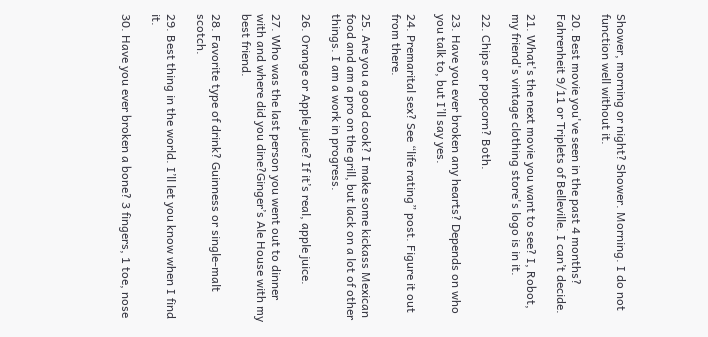Shower, morning or night? Shower. Morning. I do not function well without it.

20. Best movie you've seen in the past 4 months? Fahrenheit 9/11 or Triplets of Belleville. I can’t decide.

21. What's the next movie you want to see? I, Robot, my friend's vintage clothing store's logo is in it.

22. Chips or popcorn? Both.

23. Have you ever broken any hearts? Depends on who you talk to, but I’ll say yes.

24. Premarital sex? See “life rating” post. Figure it out from there.

25. Are you a good cook? I make some kickass Mexican food and am a pro on the grill, but lack on a lot of other things. I am a work in progress.

26. Orange or Apple juice? If it’s real, apple juice.

27. Who was the last person you went out to dinner with and where did you dine?Ginger’s Ale House with my best friend.

28. Favorite type of drink? Guinness or single-malt scotch.

29. Best thing in the world. I’ll let you know when I find it.

30. Have you ever broken a bone? 3 fingers, 1 toe, nose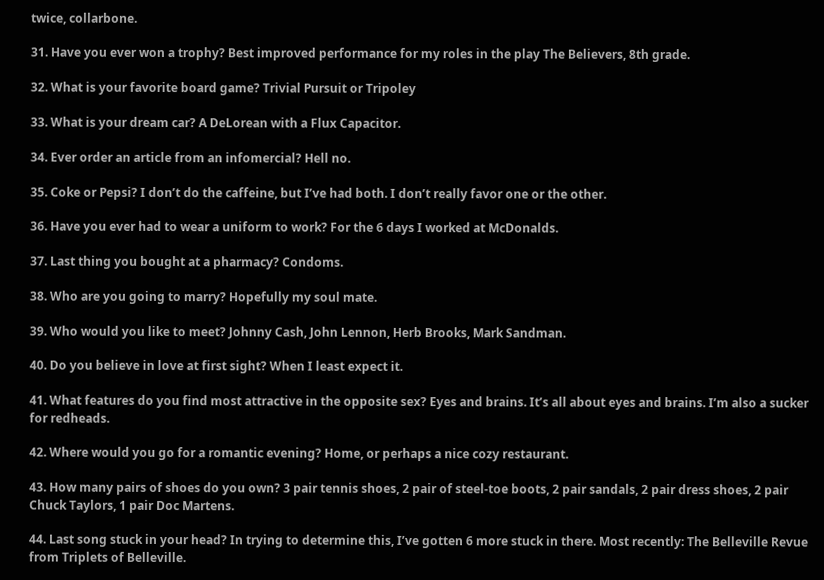twice, collarbone.

31. Have you ever won a trophy? Best improved performance for my roles in the play The Believers, 8th grade.

32. What is your favorite board game? Trivial Pursuit or Tripoley

33. What is your dream car? A DeLorean with a Flux Capacitor.

34. Ever order an article from an infomercial? Hell no.

35. Coke or Pepsi? I don’t do the caffeine, but I’ve had both. I don’t really favor one or the other.

36. Have you ever had to wear a uniform to work? For the 6 days I worked at McDonalds.

37. Last thing you bought at a pharmacy? Condoms.

38. Who are you going to marry? Hopefully my soul mate.

39. Who would you like to meet? Johnny Cash, John Lennon, Herb Brooks, Mark Sandman.

40. Do you believe in love at first sight? When I least expect it.

41. What features do you find most attractive in the opposite sex? Eyes and brains. It’s all about eyes and brains. I’m also a sucker for redheads.

42. Where would you go for a romantic evening? Home, or perhaps a nice cozy restaurant.

43. How many pairs of shoes do you own? 3 pair tennis shoes, 2 pair of steel-toe boots, 2 pair sandals, 2 pair dress shoes, 2 pair Chuck Taylors, 1 pair Doc Martens.

44. Last song stuck in your head? In trying to determine this, I’ve gotten 6 more stuck in there. Most recently: The Belleville Revue from Triplets of Belleville.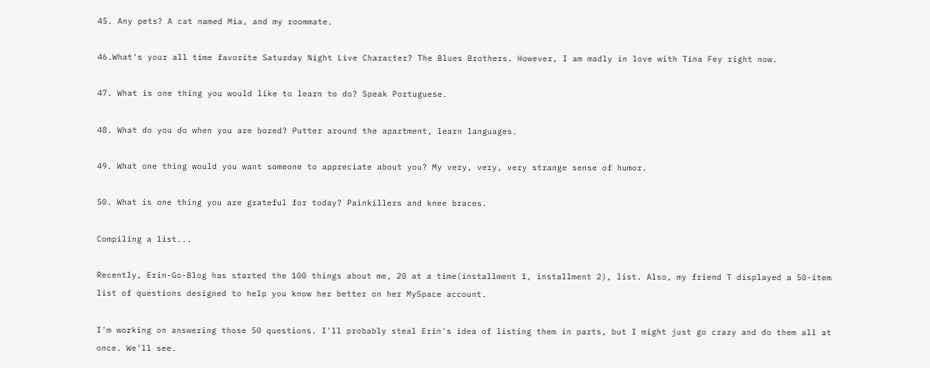45. Any pets? A cat named Mia, and my roommate.

46.What's your all time favorite Saturday Night Live Character? The Blues Brothers. However, I am madly in love with Tina Fey right now.

47. What is one thing you would like to learn to do? Speak Portuguese.

48. What do you do when you are bored? Putter around the apartment, learn languages.

49. What one thing would you want someone to appreciate about you? My very, very, very strange sense of humor.

50. What is one thing you are grateful for today? Painkillers and knee braces.

Compiling a list...

Recently, Erin-Go-Blog has started the 100 things about me, 20 at a time(installment 1, installment 2), list. Also, my friend T displayed a 50-item list of questions designed to help you know her better on her MySpace account.

I'm working on answering those 50 questions. I'll probably steal Erin's idea of listing them in parts, but I might just go crazy and do them all at once. We'll see.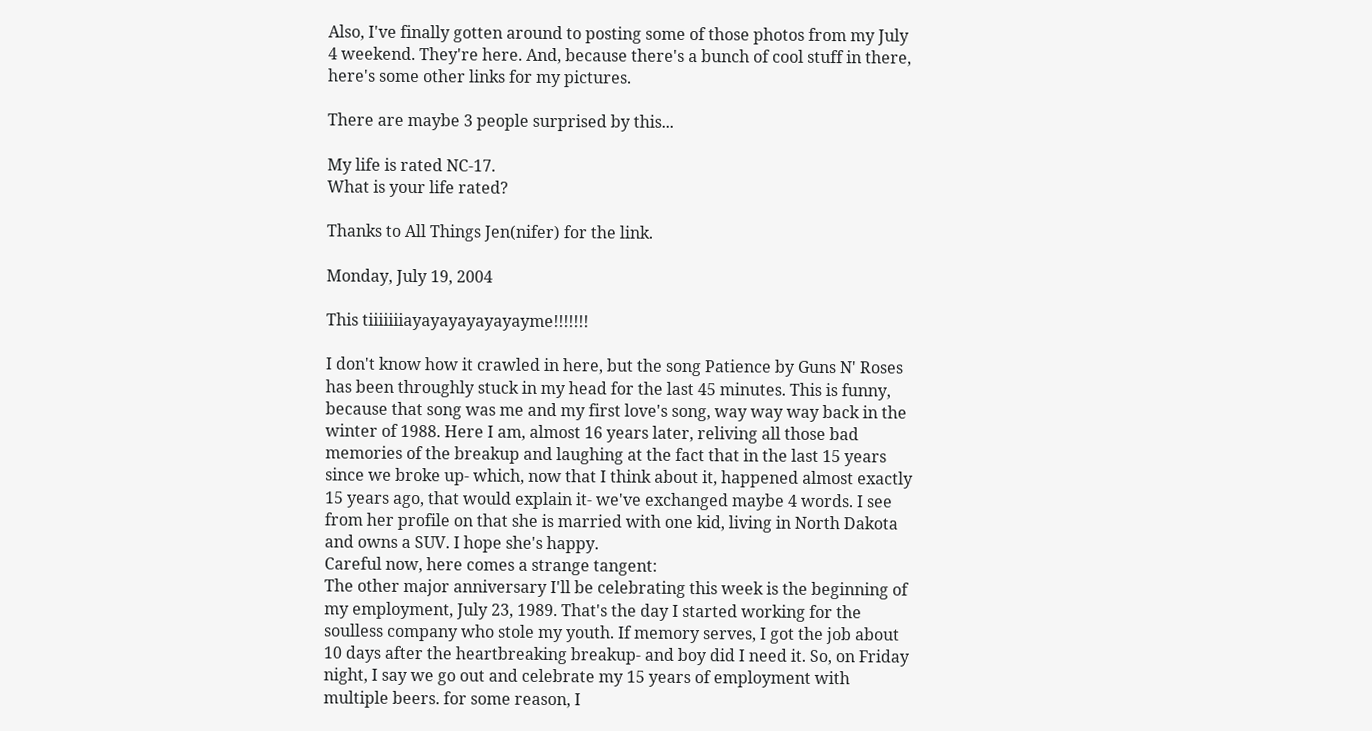Also, I've finally gotten around to posting some of those photos from my July 4 weekend. They're here. And, because there's a bunch of cool stuff in there, here's some other links for my pictures.

There are maybe 3 people surprised by this...

My life is rated NC-17.
What is your life rated?

Thanks to All Things Jen(nifer) for the link.

Monday, July 19, 2004

This tiiiiiiiayayayayayayayme!!!!!!!

I don't know how it crawled in here, but the song Patience by Guns N' Roses has been throughly stuck in my head for the last 45 minutes. This is funny, because that song was me and my first love's song, way way way back in the winter of 1988. Here I am, almost 16 years later, reliving all those bad memories of the breakup and laughing at the fact that in the last 15 years since we broke up- which, now that I think about it, happened almost exactly 15 years ago, that would explain it- we've exchanged maybe 4 words. I see from her profile on that she is married with one kid, living in North Dakota and owns a SUV. I hope she's happy.
Careful now, here comes a strange tangent:
The other major anniversary I'll be celebrating this week is the beginning of my employment, July 23, 1989. That's the day I started working for the soulless company who stole my youth. If memory serves, I got the job about 10 days after the heartbreaking breakup- and boy did I need it. So, on Friday night, I say we go out and celebrate my 15 years of employment with multiple beers. for some reason, I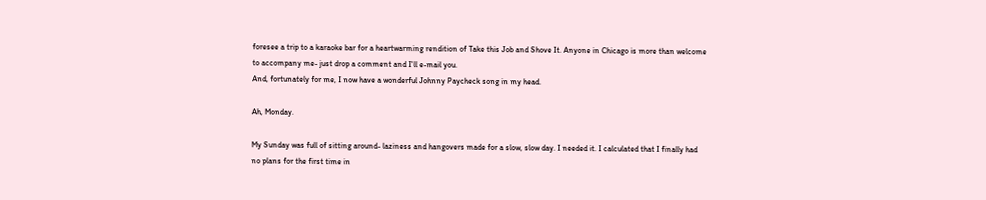foresee a trip to a karaoke bar for a heartwarming rendition of Take this Job and Shove It. Anyone in Chicago is more than welcome to accompany me- just drop a comment and I'll e-mail you.
And, fortunately for me, I now have a wonderful Johnny Paycheck song in my head.

Ah, Monday.

My Sunday was full of sitting around- laziness and hangovers made for a slow, slow day. I needed it. I calculated that I finally had no plans for the first time in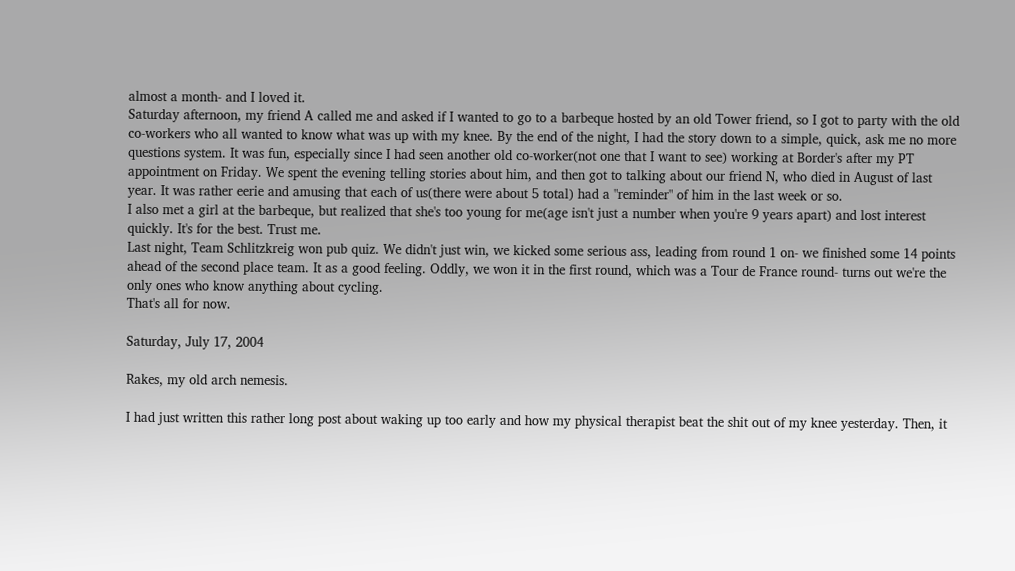almost a month- and I loved it.
Saturday afternoon, my friend A called me and asked if I wanted to go to a barbeque hosted by an old Tower friend, so I got to party with the old co-workers who all wanted to know what was up with my knee. By the end of the night, I had the story down to a simple, quick, ask me no more questions system. It was fun, especially since I had seen another old co-worker(not one that I want to see) working at Border's after my PT appointment on Friday. We spent the evening telling stories about him, and then got to talking about our friend N, who died in August of last year. It was rather eerie and amusing that each of us(there were about 5 total) had a "reminder" of him in the last week or so.
I also met a girl at the barbeque, but realized that she's too young for me(age isn't just a number when you're 9 years apart) and lost interest quickly. It's for the best. Trust me.
Last night, Team Schlitzkreig won pub quiz. We didn't just win, we kicked some serious ass, leading from round 1 on- we finished some 14 points ahead of the second place team. It as a good feeling. Oddly, we won it in the first round, which was a Tour de France round- turns out we're the only ones who know anything about cycling.
That's all for now.

Saturday, July 17, 2004

Rakes, my old arch nemesis.

I had just written this rather long post about waking up too early and how my physical therapist beat the shit out of my knee yesterday. Then, it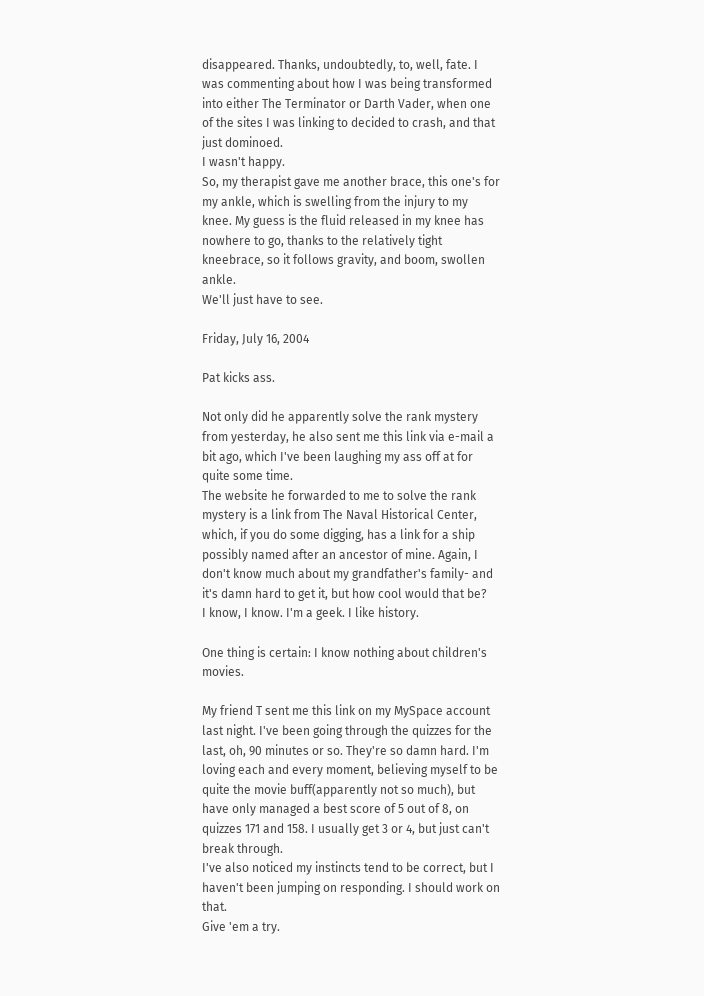disappeared. Thanks, undoubtedly, to, well, fate. I was commenting about how I was being transformed into either The Terminator or Darth Vader, when one of the sites I was linking to decided to crash, and that just dominoed.
I wasn't happy.
So, my therapist gave me another brace, this one's for my ankle, which is swelling from the injury to my knee. My guess is the fluid released in my knee has nowhere to go, thanks to the relatively tight kneebrace, so it follows gravity, and boom, swollen ankle.
We'll just have to see.

Friday, July 16, 2004

Pat kicks ass.

Not only did he apparently solve the rank mystery from yesterday, he also sent me this link via e-mail a bit ago, which I've been laughing my ass off at for quite some time.
The website he forwarded to me to solve the rank mystery is a link from The Naval Historical Center, which, if you do some digging, has a link for a ship possibly named after an ancestor of mine. Again, I don't know much about my grandfather's family- and it's damn hard to get it, but how cool would that be?
I know, I know. I'm a geek. I like history.

One thing is certain: I know nothing about children's movies.

My friend T sent me this link on my MySpace account last night. I've been going through the quizzes for the last, oh, 90 minutes or so. They're so damn hard. I'm loving each and every moment, believing myself to be quite the movie buff(apparently not so much), but have only managed a best score of 5 out of 8, on quizzes 171 and 158. I usually get 3 or 4, but just can't break through.
I've also noticed my instincts tend to be correct, but I haven't been jumping on responding. I should work on that.
Give 'em a try.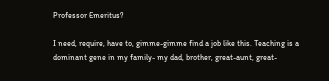Professor Emeritus?

I need, require, have to, gimme-gimme find a job like this. Teaching is a dominant gene in my family- my dad, brother, great-aunt, great-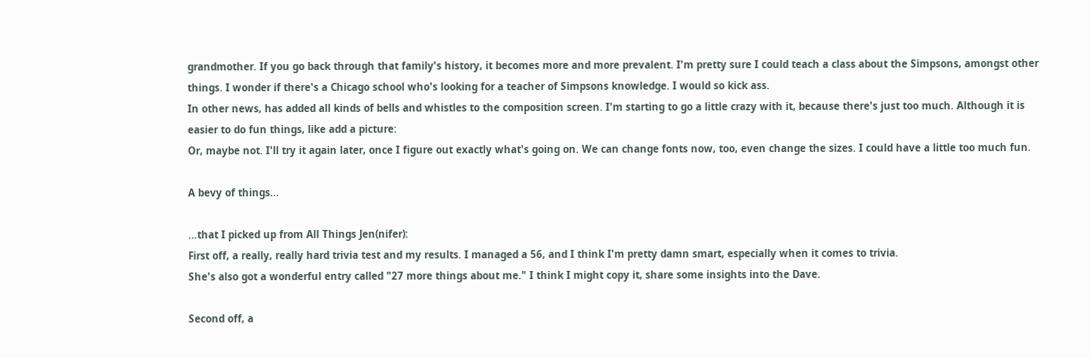grandmother. If you go back through that family's history, it becomes more and more prevalent. I'm pretty sure I could teach a class about the Simpsons, amongst other things. I wonder if there's a Chicago school who's looking for a teacher of Simpsons knowledge. I would so kick ass.
In other news, has added all kinds of bells and whistles to the composition screen. I'm starting to go a little crazy with it, because there's just too much. Although it is easier to do fun things, like add a picture:
Or, maybe not. I'll try it again later, once I figure out exactly what's going on. We can change fonts now, too, even change the sizes. I could have a little too much fun.

A bevy of things...

...that I picked up from All Things Jen(nifer):
First off, a really, really hard trivia test and my results. I managed a 56, and I think I'm pretty damn smart, especially when it comes to trivia.
She's also got a wonderful entry called "27 more things about me." I think I might copy it, share some insights into the Dave.

Second off, a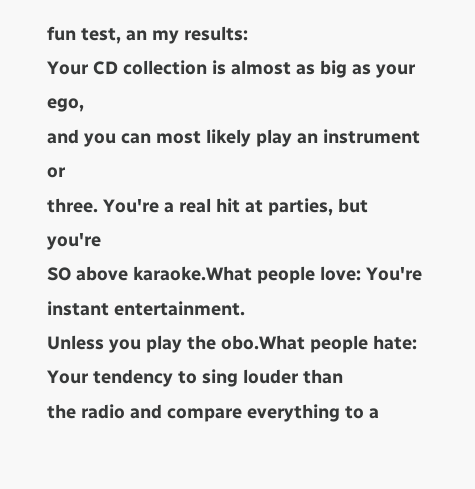fun test, an my results:
Your CD collection is almost as big as your ego,
and you can most likely play an instrument or
three. You're a real hit at parties, but you're
SO above karaoke.What people love: You're instant entertainment.
Unless you play the obo.What people hate: Your tendency to sing louder than
the radio and compare everything to a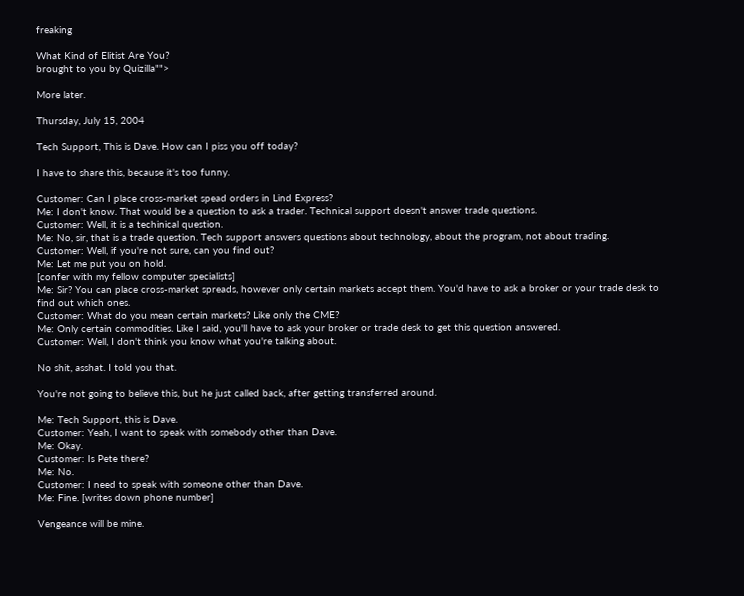freaking

What Kind of Elitist Are You?
brought to you by Quizilla"">

More later.

Thursday, July 15, 2004

Tech Support, This is Dave. How can I piss you off today?

I have to share this, because it's too funny.

Customer: Can I place cross-market spead orders in Lind Express?
Me: I don't know. That would be a question to ask a trader. Technical support doesn't answer trade questions.
Customer: Well, it is a techinical question.
Me: No, sir, that is a trade question. Tech support answers questions about technology, about the program, not about trading.
Customer: Well, if you're not sure, can you find out?
Me: Let me put you on hold.
[confer with my fellow computer specialists]
Me: Sir? You can place cross-market spreads, however only certain markets accept them. You'd have to ask a broker or your trade desk to find out which ones.
Customer: What do you mean certain markets? Like only the CME?
Me: Only certain commodities. Like I said, you'll have to ask your broker or trade desk to get this question answered.
Customer: Well, I don't think you know what you're talking about.

No shit, asshat. I told you that.

You're not going to believe this, but he just called back, after getting transferred around.

Me: Tech Support, this is Dave.
Customer: Yeah, I want to speak with somebody other than Dave.
Me: Okay.
Customer: Is Pete there?
Me: No.
Customer: I need to speak with someone other than Dave.
Me: Fine. [writes down phone number]

Vengeance will be mine.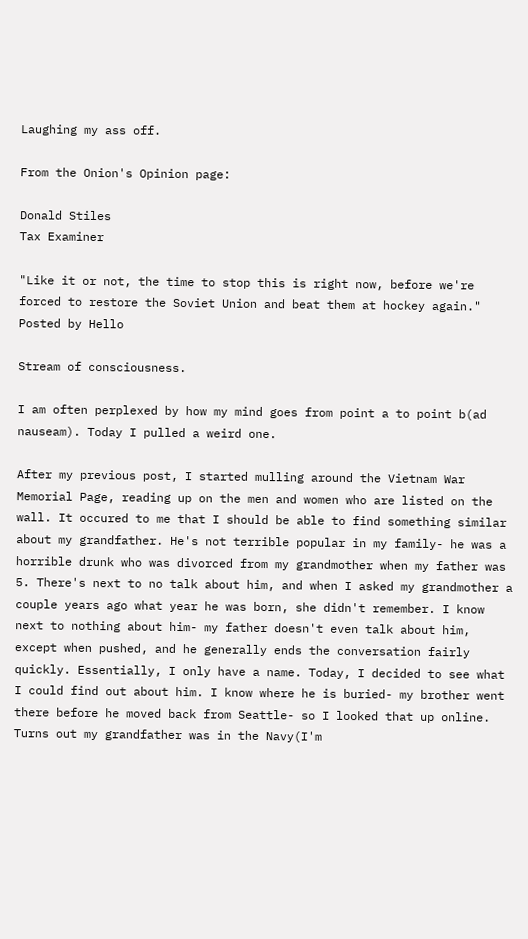Laughing my ass off.

From the Onion's Opinion page:

Donald Stiles
Tax Examiner

"Like it or not, the time to stop this is right now, before we're forced to restore the Soviet Union and beat them at hockey again."
Posted by Hello

Stream of consciousness.

I am often perplexed by how my mind goes from point a to point b(ad nauseam). Today I pulled a weird one.

After my previous post, I started mulling around the Vietnam War Memorial Page, reading up on the men and women who are listed on the wall. It occured to me that I should be able to find something similar about my grandfather. He's not terrible popular in my family- he was a horrible drunk who was divorced from my grandmother when my father was 5. There's next to no talk about him, and when I asked my grandmother a couple years ago what year he was born, she didn't remember. I know next to nothing about him- my father doesn't even talk about him, except when pushed, and he generally ends the conversation fairly quickly. Essentially, I only have a name. Today, I decided to see what I could find out about him. I know where he is buried- my brother went there before he moved back from Seattle- so I looked that up online. Turns out my grandfather was in the Navy(I'm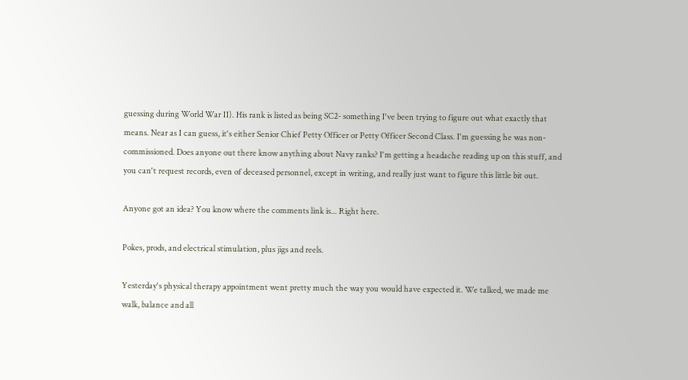guessing during World War II). His rank is listed as being SC2- something I've been trying to figure out what exactly that means. Near as I can guess, it's either Senior Chief Petty Officer or Petty Officer Second Class. I'm guessing he was non-commissioned. Does anyone out there know anything about Navy ranks? I'm getting a headache reading up on this stuff, and you can't request records, even of deceased personnel, except in writing, and really just want to figure this little bit out.

Anyone got an idea? You know where the comments link is... Right here.

Pokes, prods, and electrical stimulation, plus jigs and reels.

Yesterday's physical therapy appointment went pretty much the way you would have expected it. We talked, we made me walk, balance and all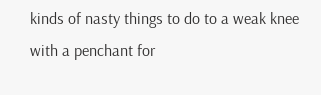kinds of nasty things to do to a weak knee with a penchant for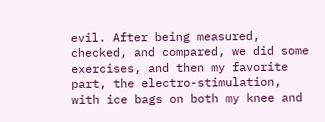evil. After being measured, checked, and compared, we did some exercises, and then my favorite part, the electro-stimulation, with ice bags on both my knee and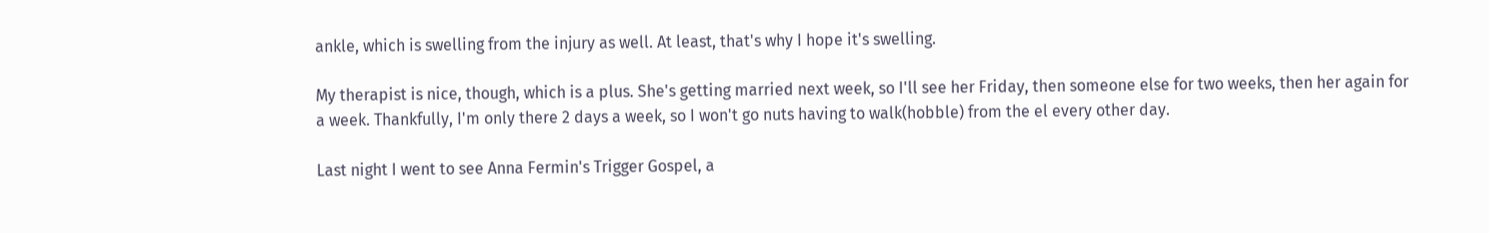ankle, which is swelling from the injury as well. At least, that's why I hope it's swelling.

My therapist is nice, though, which is a plus. She's getting married next week, so I'll see her Friday, then someone else for two weeks, then her again for a week. Thankfully, I'm only there 2 days a week, so I won't go nuts having to walk(hobble) from the el every other day.

Last night I went to see Anna Fermin's Trigger Gospel, a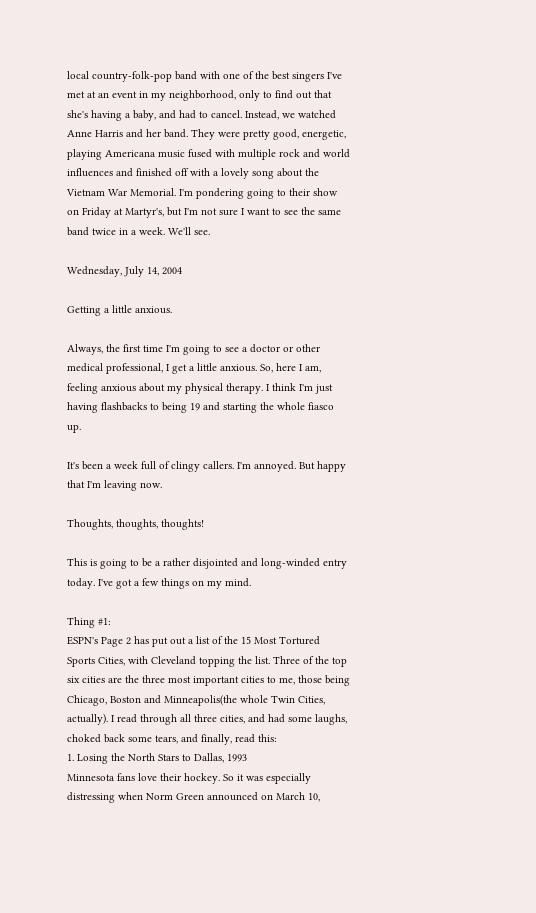local country-folk-pop band with one of the best singers I've met at an event in my neighborhood, only to find out that she's having a baby, and had to cancel. Instead, we watched Anne Harris and her band. They were pretty good, energetic, playing Americana music fused with multiple rock and world influences and finished off with a lovely song about the Vietnam War Memorial. I'm pondering going to their show on Friday at Martyr's, but I'm not sure I want to see the same band twice in a week. We'll see.

Wednesday, July 14, 2004

Getting a little anxious.

Always, the first time I'm going to see a doctor or other medical professional, I get a little anxious. So, here I am, feeling anxious about my physical therapy. I think I'm just having flashbacks to being 19 and starting the whole fiasco up.

It's been a week full of clingy callers. I'm annoyed. But happy that I'm leaving now.

Thoughts, thoughts, thoughts!

This is going to be a rather disjointed and long-winded entry today. I've got a few things on my mind.

Thing #1:
ESPN's Page 2 has put out a list of the 15 Most Tortured Sports Cities, with Cleveland topping the list. Three of the top six cities are the three most important cities to me, those being Chicago, Boston and Minneapolis(the whole Twin Cities, actually). I read through all three cities, and had some laughs, choked back some tears, and finally, read this:
1. Losing the North Stars to Dallas, 1993
Minnesota fans love their hockey. So it was especially distressing when Norm Green announced on March 10,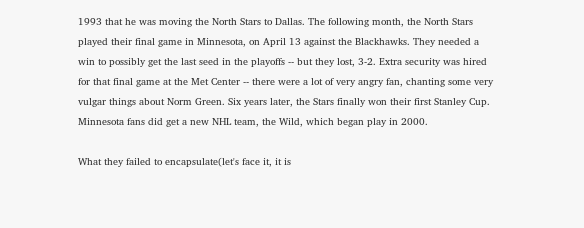1993 that he was moving the North Stars to Dallas. The following month, the North Stars played their final game in Minnesota, on April 13 against the Blackhawks. They needed a win to possibly get the last seed in the playoffs -- but they lost, 3-2. Extra security was hired for that final game at the Met Center -- there were a lot of very angry fan, chanting some very vulgar things about Norm Green. Six years later, the Stars finally won their first Stanley Cup. Minnesota fans did get a new NHL team, the Wild, which began play in 2000.

What they failed to encapsulate(let's face it, it is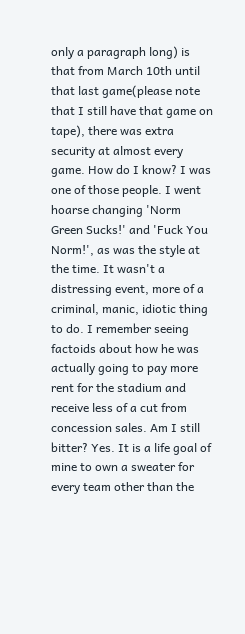only a paragraph long) is that from March 10th until that last game(please note that I still have that game on tape), there was extra security at almost every game. How do I know? I was one of those people. I went hoarse changing 'Norm Green Sucks!' and 'Fuck You Norm!', as was the style at the time. It wasn't a distressing event, more of a criminal, manic, idiotic thing to do. I remember seeing factoids about how he was actually going to pay more rent for the stadium and receive less of a cut from concession sales. Am I still bitter? Yes. It is a life goal of mine to own a sweater for every team other than the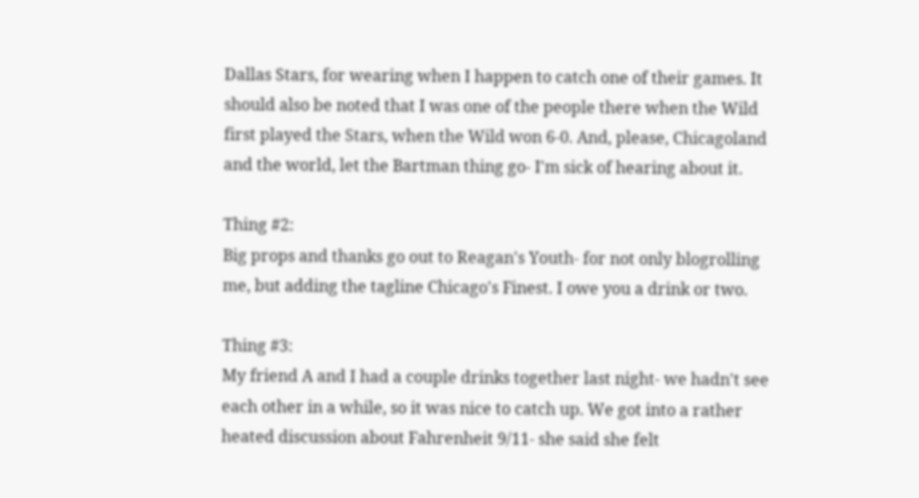Dallas Stars, for wearing when I happen to catch one of their games. It should also be noted that I was one of the people there when the Wild first played the Stars, when the Wild won 6-0. And, please, Chicagoland and the world, let the Bartman thing go- I'm sick of hearing about it.

Thing #2:
Big props and thanks go out to Reagan's Youth- for not only blogrolling me, but adding the tagline Chicago's Finest. I owe you a drink or two.

Thing #3:
My friend A and I had a couple drinks together last night- we hadn't see each other in a while, so it was nice to catch up. We got into a rather heated discussion about Fahrenheit 9/11- she said she felt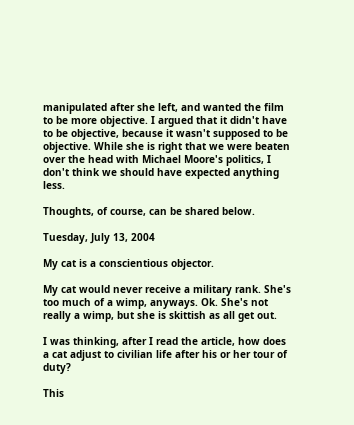manipulated after she left, and wanted the film to be more objective. I argued that it didn't have to be objective, because it wasn't supposed to be objective. While she is right that we were beaten over the head with Michael Moore's politics, I don't think we should have expected anything less.

Thoughts, of course, can be shared below.

Tuesday, July 13, 2004

My cat is a conscientious objector.

My cat would never receive a military rank. She's too much of a wimp, anyways. Ok. She's not really a wimp, but she is skittish as all get out.

I was thinking, after I read the article, how does a cat adjust to civilian life after his or her tour of duty?

This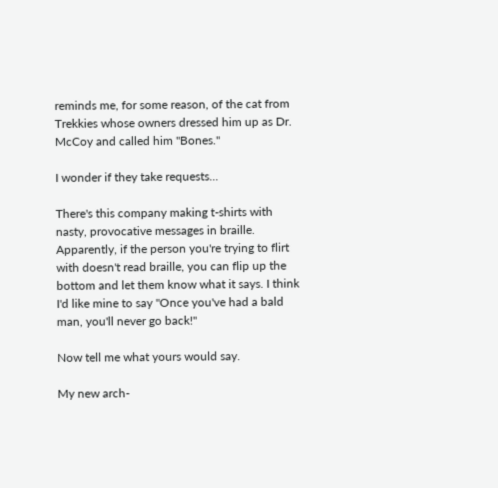reminds me, for some reason, of the cat from Trekkies whose owners dressed him up as Dr. McCoy and called him "Bones."

I wonder if they take requests...

There's this company making t-shirts with nasty, provocative messages in braille. Apparently, if the person you're trying to flirt with doesn't read braille, you can flip up the bottom and let them know what it says. I think I'd like mine to say "Once you've had a bald man, you'll never go back!"

Now tell me what yours would say.

My new arch-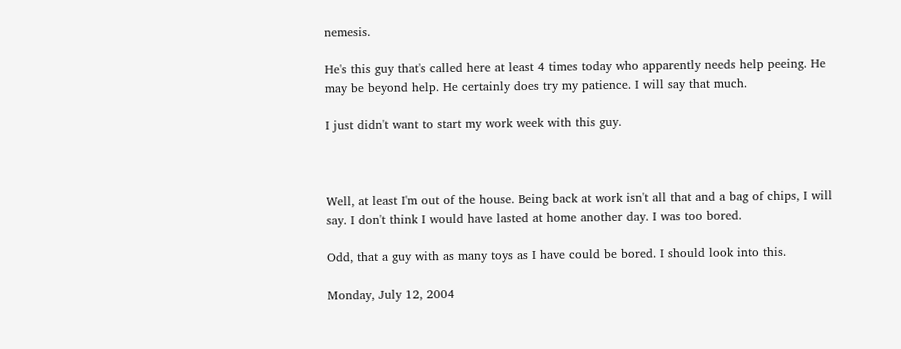nemesis.

He's this guy that's called here at least 4 times today who apparently needs help peeing. He may be beyond help. He certainly does try my patience. I will say that much.

I just didn't want to start my work week with this guy.



Well, at least I'm out of the house. Being back at work isn't all that and a bag of chips, I will say. I don't think I would have lasted at home another day. I was too bored.

Odd, that a guy with as many toys as I have could be bored. I should look into this.

Monday, July 12, 2004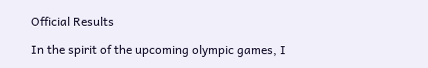Official Results

In the spirit of the upcoming olympic games, I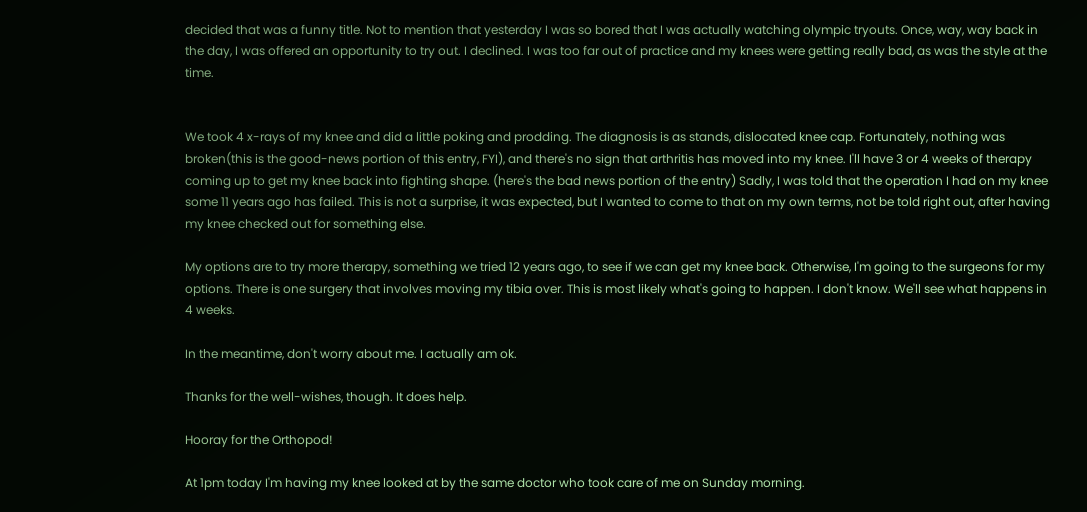decided that was a funny title. Not to mention that yesterday I was so bored that I was actually watching olympic tryouts. Once, way, way back in the day, I was offered an opportunity to try out. I declined. I was too far out of practice and my knees were getting really bad, as was the style at the time.


We took 4 x-rays of my knee and did a little poking and prodding. The diagnosis is as stands, dislocated knee cap. Fortunately, nothing was broken(this is the good-news portion of this entry, FYI), and there's no sign that arthritis has moved into my knee. I'll have 3 or 4 weeks of therapy coming up to get my knee back into fighting shape. (here's the bad news portion of the entry) Sadly, I was told that the operation I had on my knee some 11 years ago has failed. This is not a surprise, it was expected, but I wanted to come to that on my own terms, not be told right out, after having my knee checked out for something else.

My options are to try more therapy, something we tried 12 years ago, to see if we can get my knee back. Otherwise, I'm going to the surgeons for my options. There is one surgery that involves moving my tibia over. This is most likely what's going to happen. I don't know. We'll see what happens in 4 weeks.

In the meantime, don't worry about me. I actually am ok.

Thanks for the well-wishes, though. It does help.

Hooray for the Orthopod!

At 1pm today I'm having my knee looked at by the same doctor who took care of me on Sunday morning.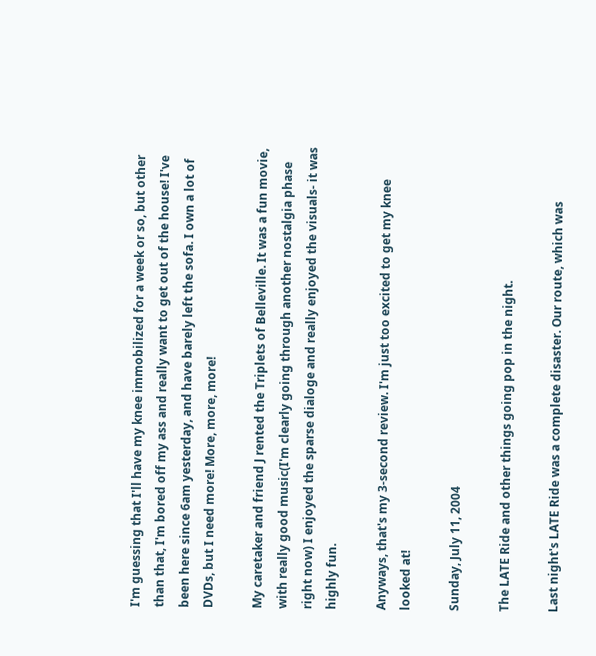I'm guessing that I'll have my knee immobilized for a week or so, but other than that, I'm bored off my ass and really want to get out of the house! I've been here since 6am yesterday, and have barely left the sofa. I own a lot of DVDs, but I need more! More, more, more!

My caretaker and friend J rented the Triplets of Belleville. It was a fun movie, with really good music(I'm clearly going through another nostalgia phase right now) I enjoyed the sparse dialoge and really enjoyed the visuals- it was highly fun.

Anyways, that's my 3-second review. I'm just too excited to get my knee looked at!

Sunday, July 11, 2004

The LATE Ride and other things going pop in the night.

Last night's LATE Ride was a complete disaster. Our route, which was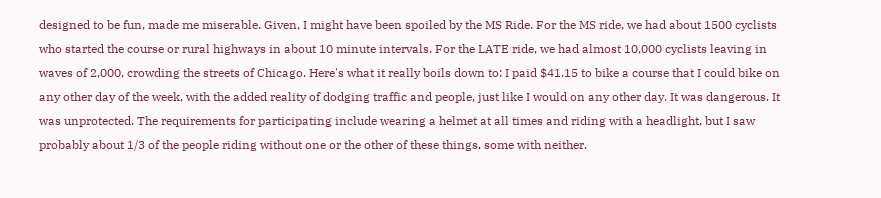designed to be fun, made me miserable. Given, I might have been spoiled by the MS Ride. For the MS ride, we had about 1500 cyclists who started the course or rural highways in about 10 minute intervals. For the LATE ride, we had almost 10,000 cyclists leaving in waves of 2,000, crowding the streets of Chicago. Here's what it really boils down to: I paid $41.15 to bike a course that I could bike on any other day of the week, with the added reality of dodging traffic and people, just like I would on any other day. It was dangerous. It was unprotected. The requirements for participating include wearing a helmet at all times and riding with a headlight, but I saw probably about 1/3 of the people riding without one or the other of these things, some with neither.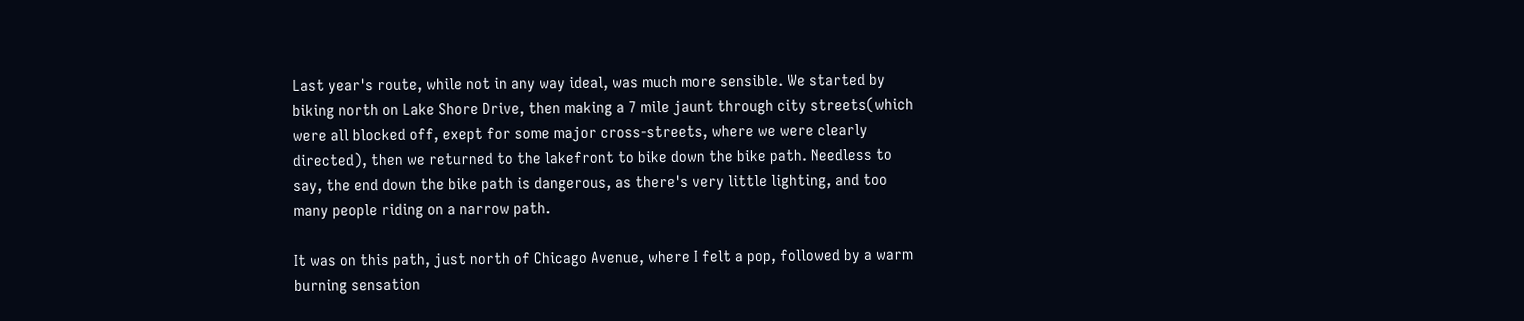Last year's route, while not in any way ideal, was much more sensible. We started by biking north on Lake Shore Drive, then making a 7 mile jaunt through city streets(which were all blocked off, exept for some major cross-streets, where we were clearly directed), then we returned to the lakefront to bike down the bike path. Needless to say, the end down the bike path is dangerous, as there's very little lighting, and too many people riding on a narrow path.

It was on this path, just north of Chicago Avenue, where I felt a pop, followed by a warm burning sensation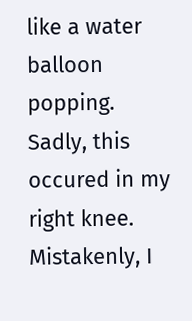like a water balloon popping. Sadly, this occured in my right knee. Mistakenly, I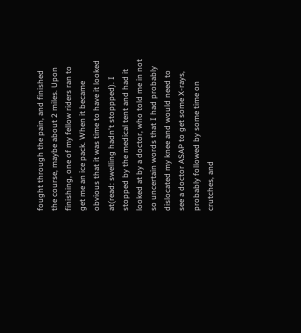fought through the pain, and finished the course, maybe about 2 miles. Upon finishing, one of my fellow riders ran to get me an ice pack. When it became obvious that it was time to have it looked at(read: swelling hadn't stoppped). I stopped by the medical tent and had it looked at by a doctor, who told me in not so uncertain words that I had probably dislocated my knee and would need to see a doctor ASAP to get some X-rays, probably followed by some time on crutches, and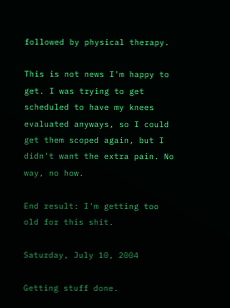followed by physical therapy.

This is not news I'm happy to get. I was trying to get scheduled to have my knees evaluated anyways, so I could get them scoped again, but I didn't want the extra pain. No way, no how.

End result: I'm getting too old for this shit.

Saturday, July 10, 2004

Getting stuff done.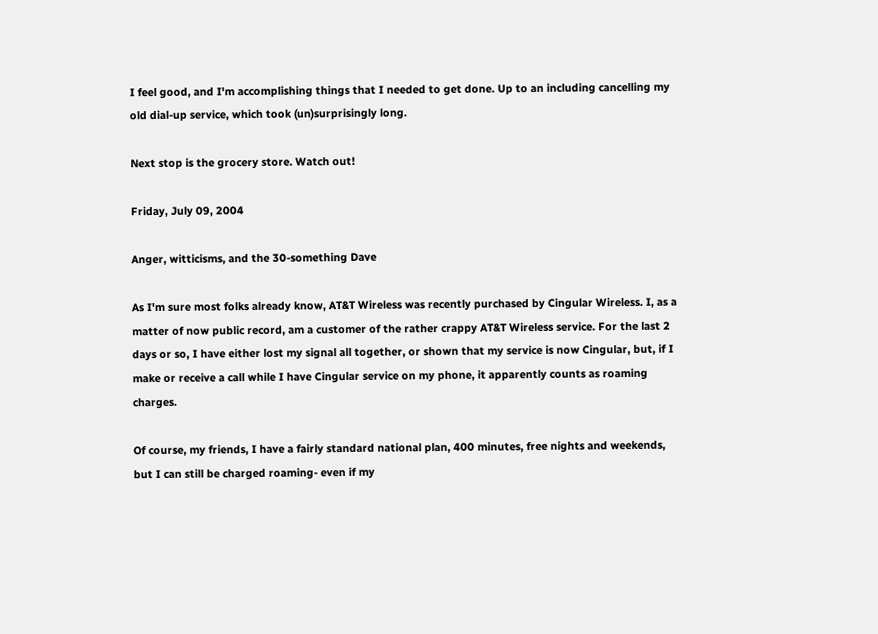I feel good, and I'm accomplishing things that I needed to get done. Up to an including cancelling my old dial-up service, which took (un)surprisingly long.

Next stop is the grocery store. Watch out!

Friday, July 09, 2004

Anger, witticisms, and the 30-something Dave

As I'm sure most folks already know, AT&T Wireless was recently purchased by Cingular Wireless. I, as a matter of now public record, am a customer of the rather crappy AT&T Wireless service. For the last 2 days or so, I have either lost my signal all together, or shown that my service is now Cingular, but, if I make or receive a call while I have Cingular service on my phone, it apparently counts as roaming charges.

Of course, my friends, I have a fairly standard national plan, 400 minutes, free nights and weekends, but I can still be charged roaming- even if my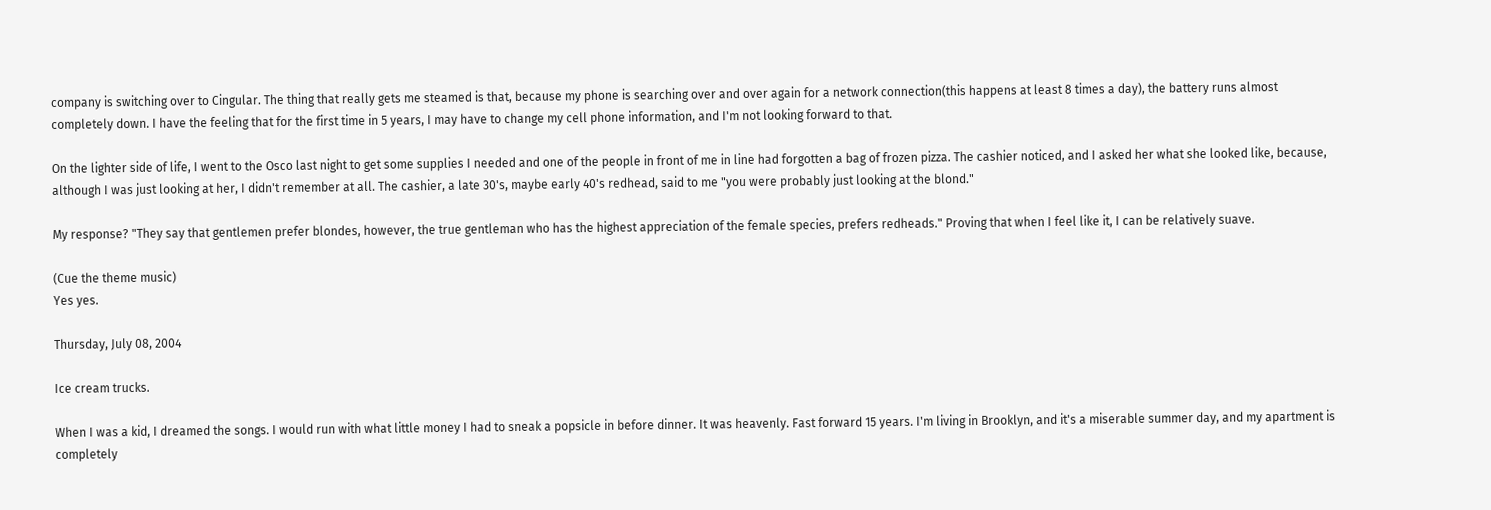company is switching over to Cingular. The thing that really gets me steamed is that, because my phone is searching over and over again for a network connection(this happens at least 8 times a day), the battery runs almost completely down. I have the feeling that for the first time in 5 years, I may have to change my cell phone information, and I'm not looking forward to that.

On the lighter side of life, I went to the Osco last night to get some supplies I needed and one of the people in front of me in line had forgotten a bag of frozen pizza. The cashier noticed, and I asked her what she looked like, because, although I was just looking at her, I didn't remember at all. The cashier, a late 30's, maybe early 40's redhead, said to me "you were probably just looking at the blond."

My response? "They say that gentlemen prefer blondes, however, the true gentleman who has the highest appreciation of the female species, prefers redheads." Proving that when I feel like it, I can be relatively suave.

(Cue the theme music)
Yes yes.

Thursday, July 08, 2004

Ice cream trucks.

When I was a kid, I dreamed the songs. I would run with what little money I had to sneak a popsicle in before dinner. It was heavenly. Fast forward 15 years. I'm living in Brooklyn, and it's a miserable summer day, and my apartment is completely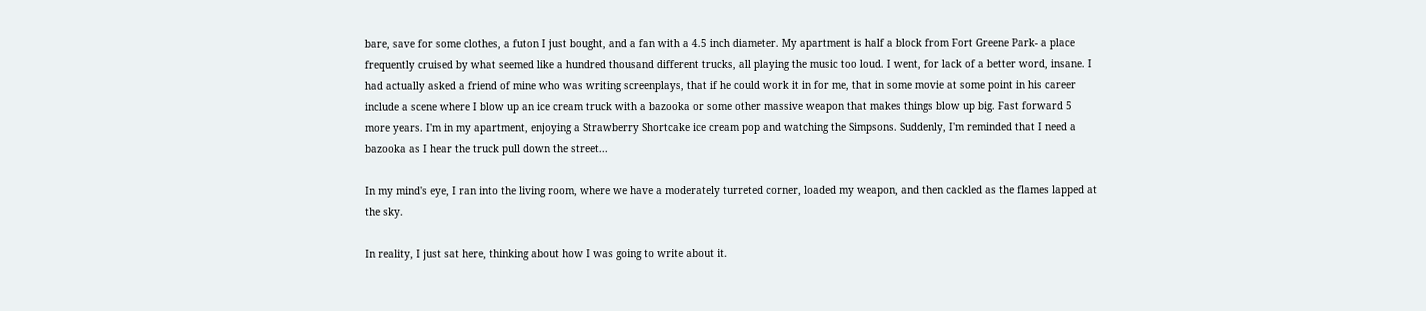bare, save for some clothes, a futon I just bought, and a fan with a 4.5 inch diameter. My apartment is half a block from Fort Greene Park- a place frequently cruised by what seemed like a hundred thousand different trucks, all playing the music too loud. I went, for lack of a better word, insane. I had actually asked a friend of mine who was writing screenplays, that if he could work it in for me, that in some movie at some point in his career include a scene where I blow up an ice cream truck with a bazooka or some other massive weapon that makes things blow up big. Fast forward 5 more years. I'm in my apartment, enjoying a Strawberry Shortcake ice cream pop and watching the Simpsons. Suddenly, I'm reminded that I need a bazooka as I hear the truck pull down the street...

In my mind's eye, I ran into the living room, where we have a moderately turreted corner, loaded my weapon, and then cackled as the flames lapped at the sky.

In reality, I just sat here, thinking about how I was going to write about it.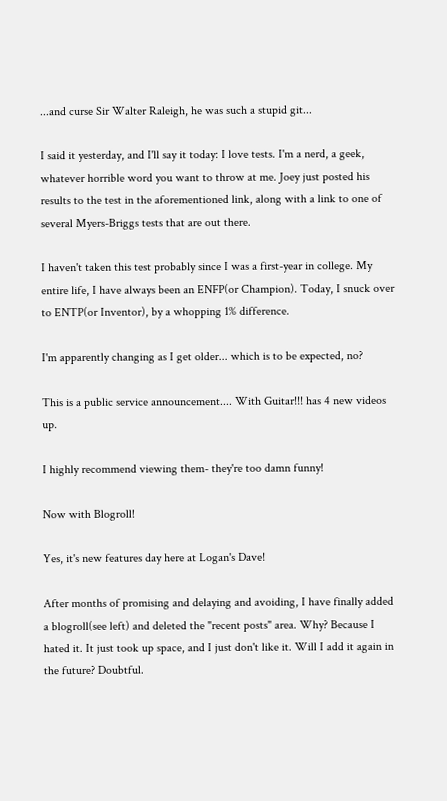...and curse Sir Walter Raleigh, he was such a stupid git...

I said it yesterday, and I'll say it today: I love tests. I'm a nerd, a geek, whatever horrible word you want to throw at me. Joey just posted his results to the test in the aforementioned link, along with a link to one of several Myers-Briggs tests that are out there.

I haven't taken this test probably since I was a first-year in college. My entire life, I have always been an ENFP(or Champion). Today, I snuck over to ENTP(or Inventor), by a whopping 1% difference.

I'm apparently changing as I get older... which is to be expected, no?

This is a public service announcement.... With Guitar!!! has 4 new videos up.

I highly recommend viewing them- they're too damn funny!

Now with Blogroll!

Yes, it's new features day here at Logan's Dave!

After months of promising and delaying and avoiding, I have finally added a blogroll(see left) and deleted the "recent posts" area. Why? Because I hated it. It just took up space, and I just don't like it. Will I add it again in the future? Doubtful.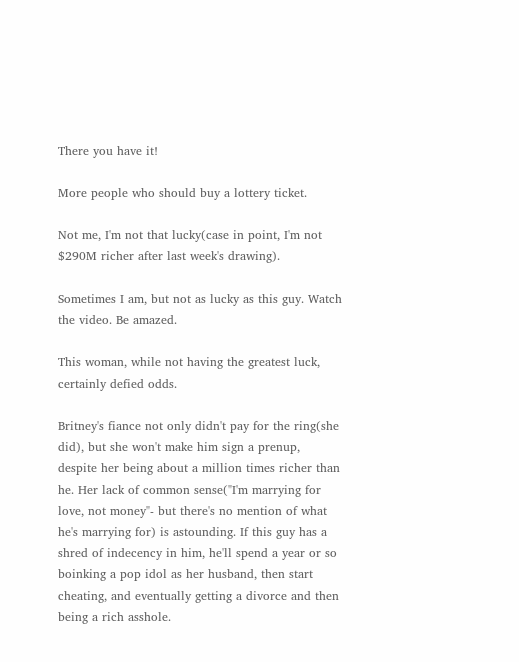There you have it!

More people who should buy a lottery ticket.

Not me, I'm not that lucky(case in point, I'm not $290M richer after last week's drawing).

Sometimes I am, but not as lucky as this guy. Watch the video. Be amazed.

This woman, while not having the greatest luck, certainly defied odds.

Britney's fiance not only didn't pay for the ring(she did), but she won't make him sign a prenup, despite her being about a million times richer than he. Her lack of common sense("I'm marrying for love, not money"- but there's no mention of what he's marrying for) is astounding. If this guy has a shred of indecency in him, he'll spend a year or so boinking a pop idol as her husband, then start cheating, and eventually getting a divorce and then being a rich asshole.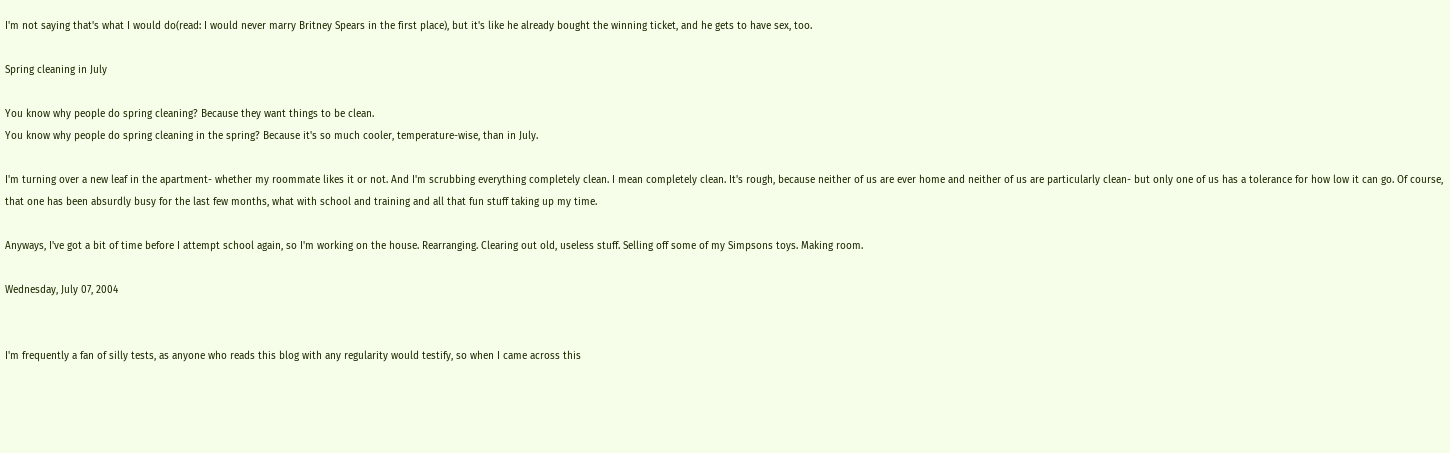I'm not saying that's what I would do(read: I would never marry Britney Spears in the first place), but it's like he already bought the winning ticket, and he gets to have sex, too.

Spring cleaning in July

You know why people do spring cleaning? Because they want things to be clean.
You know why people do spring cleaning in the spring? Because it's so much cooler, temperature-wise, than in July.

I'm turning over a new leaf in the apartment- whether my roommate likes it or not. And I'm scrubbing everything completely clean. I mean completely clean. It's rough, because neither of us are ever home and neither of us are particularly clean- but only one of us has a tolerance for how low it can go. Of course, that one has been absurdly busy for the last few months, what with school and training and all that fun stuff taking up my time.

Anyways, I've got a bit of time before I attempt school again, so I'm working on the house. Rearranging. Clearing out old, useless stuff. Selling off some of my Simpsons toys. Making room.

Wednesday, July 07, 2004


I'm frequently a fan of silly tests, as anyone who reads this blog with any regularity would testify, so when I came across this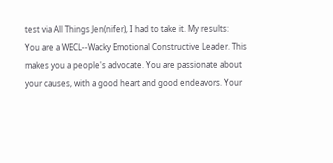test via All Things Jen(nifer), I had to take it. My results:
You are a WECL--Wacky Emotional Constructive Leader. This makes you a people's advocate. You are passionate about your causes, with a good heart and good endeavors. Your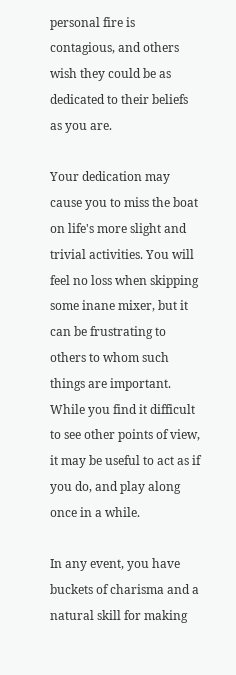personal fire is contagious, and others wish they could be as dedicated to their beliefs as you are.

Your dedication may cause you to miss the boat on life's more slight and trivial activities. You will feel no loss when skipping some inane mixer, but it can be frustrating to others to whom such things are important. While you find it difficult to see other points of view, it may be useful to act as if you do, and play along once in a while.

In any event, you have buckets of charisma and a natural skill for making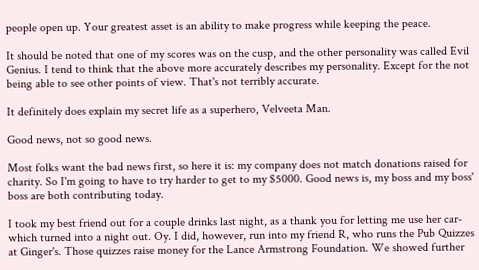people open up. Your greatest asset is an ability to make progress while keeping the peace.

It should be noted that one of my scores was on the cusp, and the other personality was called Evil Genius. I tend to think that the above more accurately describes my personality. Except for the not being able to see other points of view. That's not terribly accurate.

It definitely does explain my secret life as a superhero, Velveeta Man.

Good news, not so good news.

Most folks want the bad news first, so here it is: my company does not match donations raised for charity. So I'm going to have to try harder to get to my $5000. Good news is, my boss and my boss' boss are both contributing today.

I took my best friend out for a couple drinks last night, as a thank you for letting me use her car- which turned into a night out. Oy. I did, however, run into my friend R, who runs the Pub Quizzes at Ginger's. Those quizzes raise money for the Lance Armstrong Foundation. We showed further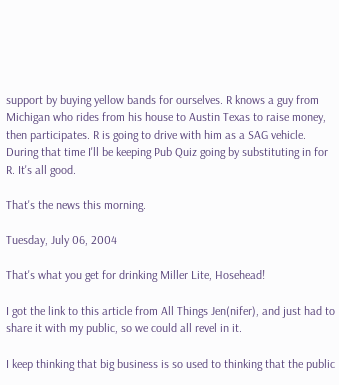support by buying yellow bands for ourselves. R knows a guy from Michigan who rides from his house to Austin Texas to raise money, then participates. R is going to drive with him as a SAG vehicle. During that time I'll be keeping Pub Quiz going by substituting in for R. It's all good.

That's the news this morning.

Tuesday, July 06, 2004

That's what you get for drinking Miller Lite, Hosehead!

I got the link to this article from All Things Jen(nifer), and just had to share it with my public, so we could all revel in it.

I keep thinking that big business is so used to thinking that the public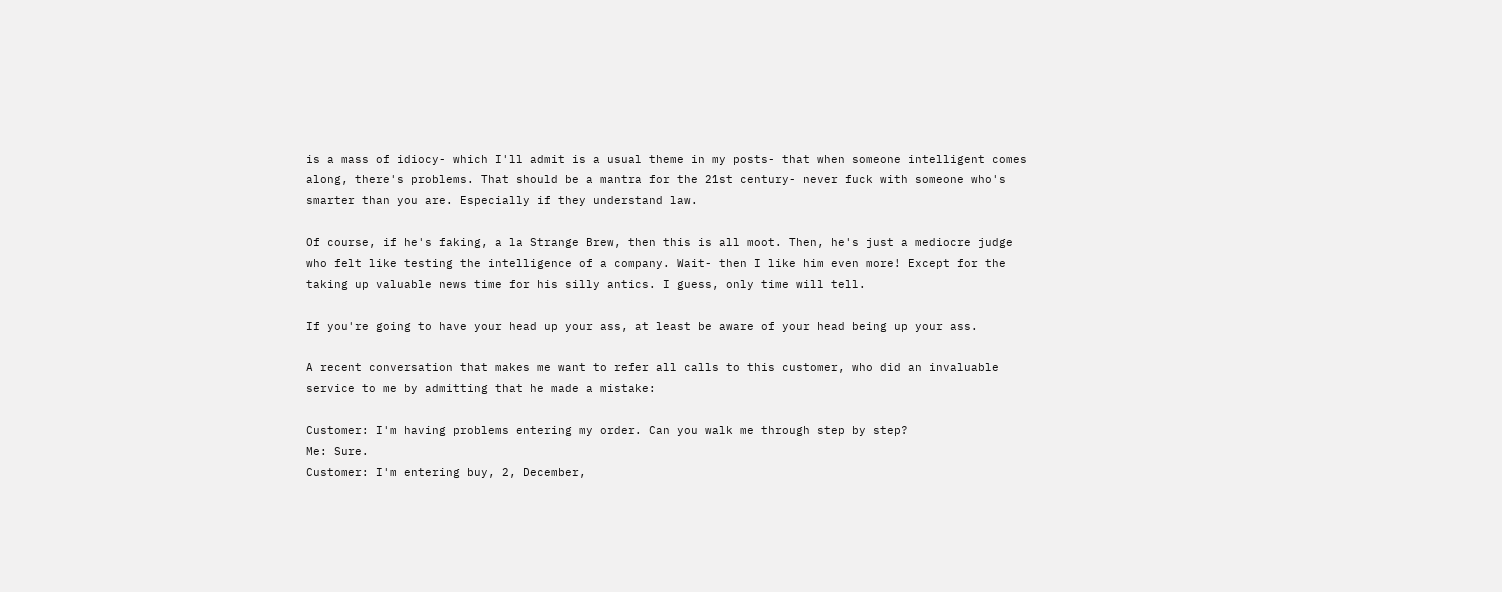is a mass of idiocy- which I'll admit is a usual theme in my posts- that when someone intelligent comes along, there's problems. That should be a mantra for the 21st century- never fuck with someone who's smarter than you are. Especially if they understand law.

Of course, if he's faking, a la Strange Brew, then this is all moot. Then, he's just a mediocre judge who felt like testing the intelligence of a company. Wait- then I like him even more! Except for the taking up valuable news time for his silly antics. I guess, only time will tell.

If you're going to have your head up your ass, at least be aware of your head being up your ass.

A recent conversation that makes me want to refer all calls to this customer, who did an invaluable service to me by admitting that he made a mistake:

Customer: I'm having problems entering my order. Can you walk me through step by step?
Me: Sure.
Customer: I'm entering buy, 2, December,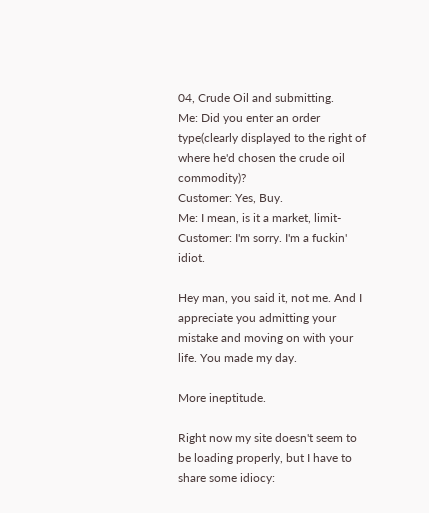04, Crude Oil and submitting.
Me: Did you enter an order type(clearly displayed to the right of where he'd chosen the crude oil commodity)?
Customer: Yes, Buy.
Me: I mean, is it a market, limit-
Customer: I'm sorry. I'm a fuckin' idiot.

Hey man, you said it, not me. And I appreciate you admitting your mistake and moving on with your life. You made my day.

More ineptitude.

Right now my site doesn't seem to be loading properly, but I have to share some idiocy: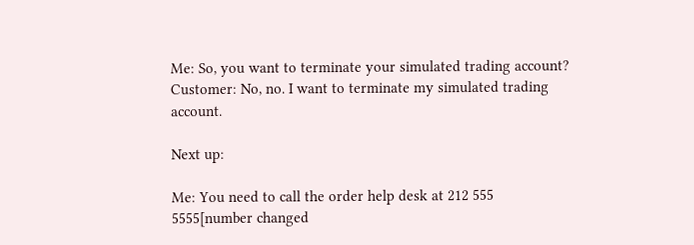Me: So, you want to terminate your simulated trading account?
Customer: No, no. I want to terminate my simulated trading account.

Next up:

Me: You need to call the order help desk at 212 555 5555[number changed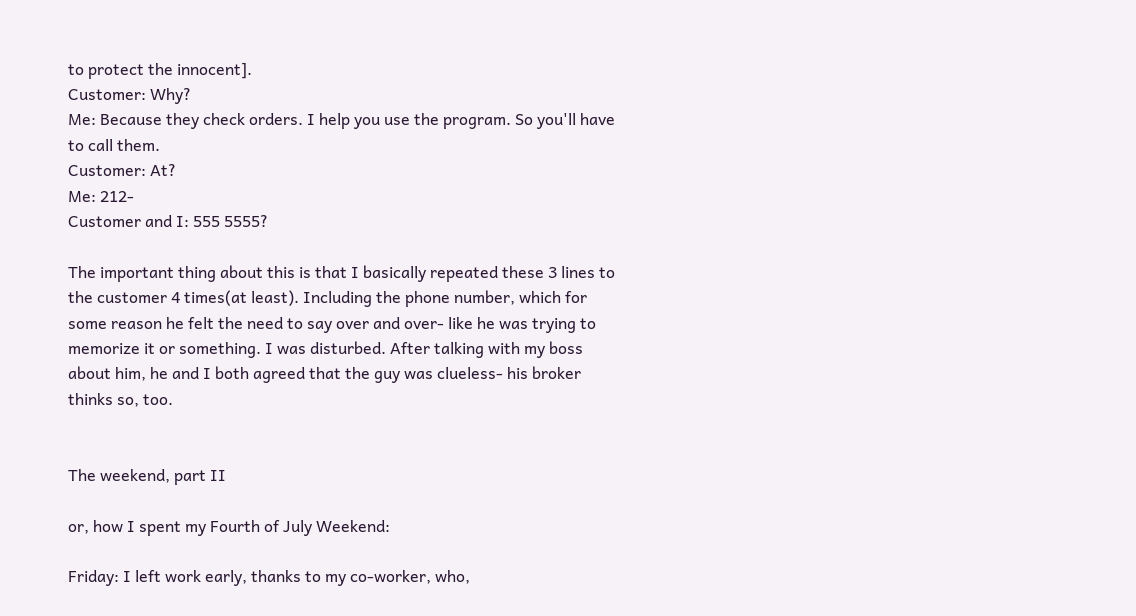to protect the innocent].
Customer: Why?
Me: Because they check orders. I help you use the program. So you'll have to call them.
Customer: At?
Me: 212-
Customer and I: 555 5555?

The important thing about this is that I basically repeated these 3 lines to the customer 4 times(at least). Including the phone number, which for some reason he felt the need to say over and over- like he was trying to memorize it or something. I was disturbed. After talking with my boss about him, he and I both agreed that the guy was clueless- his broker thinks so, too.


The weekend, part II

or, how I spent my Fourth of July Weekend:

Friday: I left work early, thanks to my co-worker, who,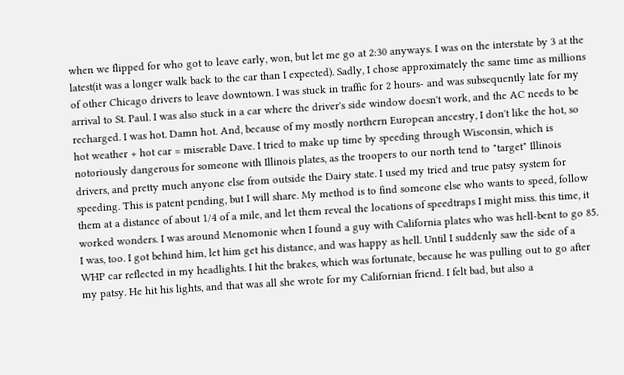when we flipped for who got to leave early, won, but let me go at 2:30 anyways. I was on the interstate by 3 at the latest(it was a longer walk back to the car than I expected). Sadly, I chose approximately the same time as millions of other Chicago drivers to leave downtown. I was stuck in traffic for 2 hours- and was subsequently late for my arrival to St. Paul. I was also stuck in a car where the driver's side window doesn't work, and the AC needs to be recharged. I was hot. Damn hot. And, because of my mostly northern European ancestry, I don't like the hot, so hot weather + hot car = miserable Dave. I tried to make up time by speeding through Wisconsin, which is notoriously dangerous for someone with Illinois plates, as the troopers to our north tend to "target" Illinois drivers, and pretty much anyone else from outside the Dairy state. I used my tried and true patsy system for speeding. This is patent pending, but I will share. My method is to find someone else who wants to speed, follow them at a distance of about 1/4 of a mile, and let them reveal the locations of speedtraps I might miss. this time, it worked wonders. I was around Menomonie when I found a guy with California plates who was hell-bent to go 85. I was, too. I got behind him, let him get his distance, and was happy as hell. Until I suddenly saw the side of a WHP car reflected in my headlights. I hit the brakes, which was fortunate, because he was pulling out to go after my patsy. He hit his lights, and that was all she wrote for my Californian friend. I felt bad, but also a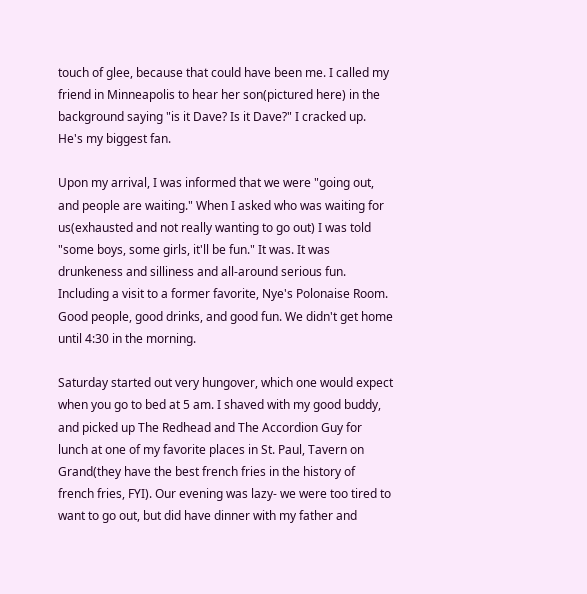touch of glee, because that could have been me. I called my friend in Minneapolis to hear her son(pictured here) in the background saying "is it Dave? Is it Dave?" I cracked up. He's my biggest fan.

Upon my arrival, I was informed that we were "going out, and people are waiting." When I asked who was waiting for us(exhausted and not really wanting to go out) I was told "some boys, some girls, it'll be fun." It was. It was drunkeness and silliness and all-around serious fun. Including a visit to a former favorite, Nye's Polonaise Room. Good people, good drinks, and good fun. We didn't get home until 4:30 in the morning.

Saturday started out very hungover, which one would expect when you go to bed at 5 am. I shaved with my good buddy, and picked up The Redhead and The Accordion Guy for lunch at one of my favorite places in St. Paul, Tavern on Grand(they have the best french fries in the history of french fries, FYI). Our evening was lazy- we were too tired to want to go out, but did have dinner with my father and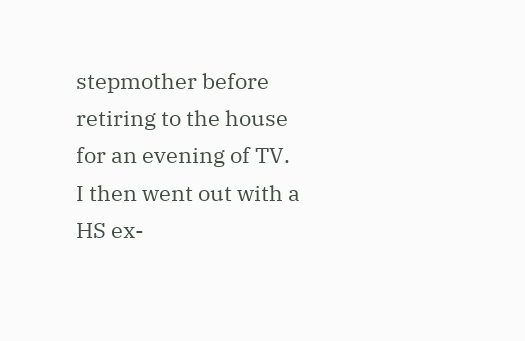stepmother before retiring to the house for an evening of TV. I then went out with a HS ex-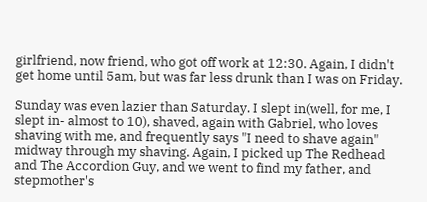girlfriend, now friend, who got off work at 12:30. Again, I didn't get home until 5am, but was far less drunk than I was on Friday.

Sunday was even lazier than Saturday. I slept in(well, for me, I slept in- almost to 10), shaved, again with Gabriel, who loves shaving with me, and frequently says "I need to shave again" midway through my shaving. Again, I picked up The Redhead and The Accordion Guy, and we went to find my father, and stepmother's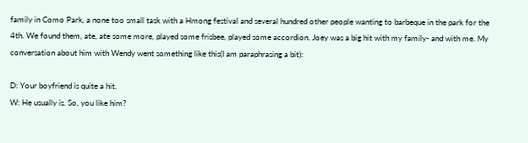family in Como Park, a none too small task with a Hmong festival and several hundred other people wanting to barbeque in the park for the 4th. We found them, ate, ate some more, played some frisbee, played some accordion. Joey was a big hit with my family- and with me. My conversation about him with Wendy went something like this(I am paraphrasing a bit):

D: Your boyfriend is quite a hit.
W: He usually is. So, you like him?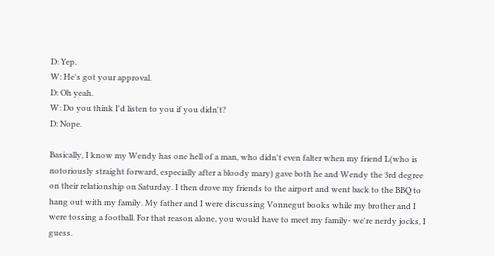D: Yep.
W: He's got your approval.
D: Oh yeah.
W: Do you think I'd listen to you if you didn't?
D: Nope.

Basically, I know my Wendy has one hell of a man, who didn't even falter when my friend L(who is notoriously straight forward, especially after a bloody mary) gave both he and Wendy the 3rd degree on their relationship on Saturday. I then drove my friends to the airport and went back to the BBQ to hang out with my family. My father and I were discussing Vonnegut books while my brother and I were tossing a football. For that reason alone, you would have to meet my family- we're nerdy jocks, I guess.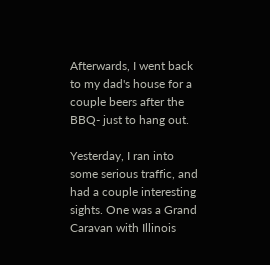Afterwards, I went back to my dad's house for a couple beers after the BBQ- just to hang out.

Yesterday, I ran into some serious traffic, and had a couple interesting sights. One was a Grand Caravan with Illinois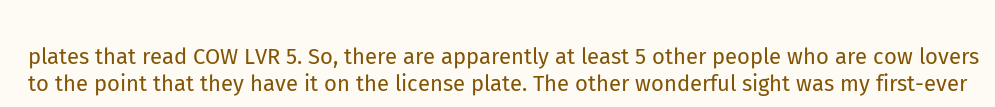plates that read COW LVR 5. So, there are apparently at least 5 other people who are cow lovers to the point that they have it on the license plate. The other wonderful sight was my first-ever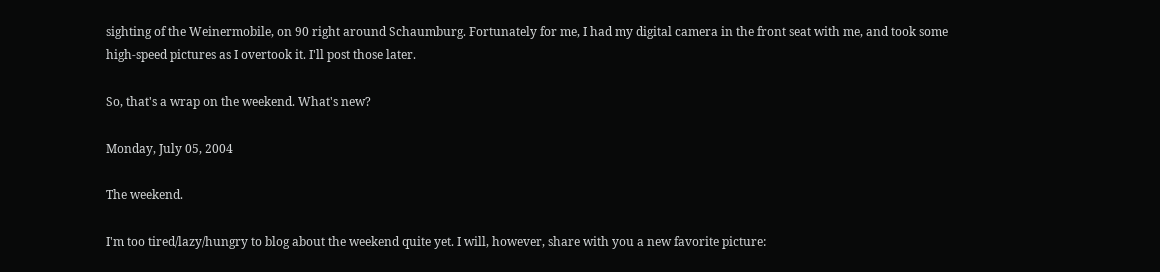sighting of the Weinermobile, on 90 right around Schaumburg. Fortunately for me, I had my digital camera in the front seat with me, and took some high-speed pictures as I overtook it. I'll post those later.

So, that's a wrap on the weekend. What's new?

Monday, July 05, 2004

The weekend.

I'm too tired/lazy/hungry to blog about the weekend quite yet. I will, however, share with you a new favorite picture: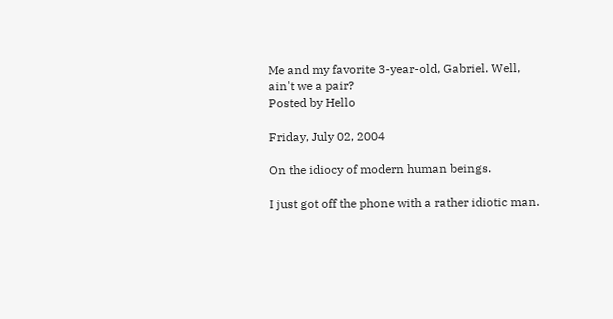Me and my favorite 3-year-old, Gabriel. Well, ain't we a pair?
Posted by Hello

Friday, July 02, 2004

On the idiocy of modern human beings.

I just got off the phone with a rather idiotic man.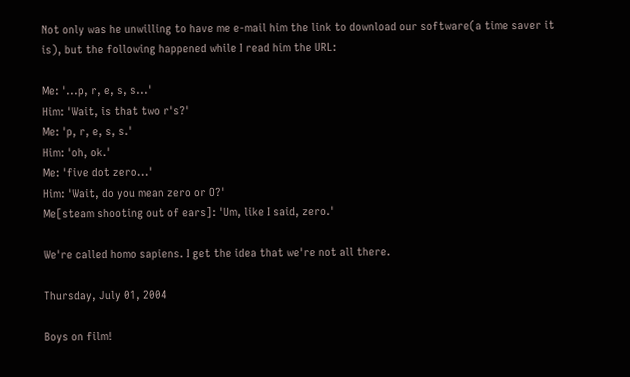Not only was he unwilling to have me e-mail him the link to download our software(a time saver it is), but the following happened while I read him the URL:

Me: '...p, r, e, s, s...'
Him: 'Wait, is that two r's?'
Me: 'p, r, e, s, s.'
Him: 'oh, ok.'
Me: 'five dot zero...'
Him: 'Wait, do you mean zero or O?'
Me[steam shooting out of ears]: 'Um, like I said, zero.'

We're called homo sapiens. I get the idea that we're not all there.

Thursday, July 01, 2004

Boys on film!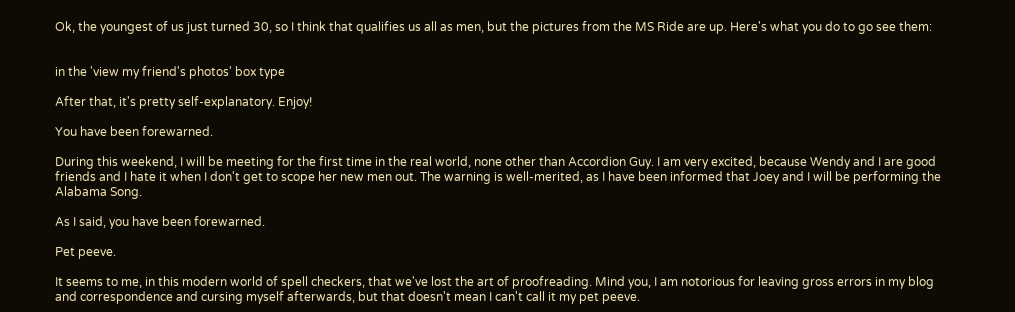Ok, the youngest of us just turned 30, so I think that qualifies us all as men, but the pictures from the MS Ride are up. Here's what you do to go see them:


in the 'view my friend's photos' box type

After that, it's pretty self-explanatory. Enjoy!

You have been forewarned.

During this weekend, I will be meeting for the first time in the real world, none other than Accordion Guy. I am very excited, because Wendy and I are good friends and I hate it when I don't get to scope her new men out. The warning is well-merited, as I have been informed that Joey and I will be performing the Alabama Song.

As I said, you have been forewarned.

Pet peeve.

It seems to me, in this modern world of spell checkers, that we've lost the art of proofreading. Mind you, I am notorious for leaving gross errors in my blog and correspondence and cursing myself afterwards, but that doesn't mean I can't call it my pet peeve.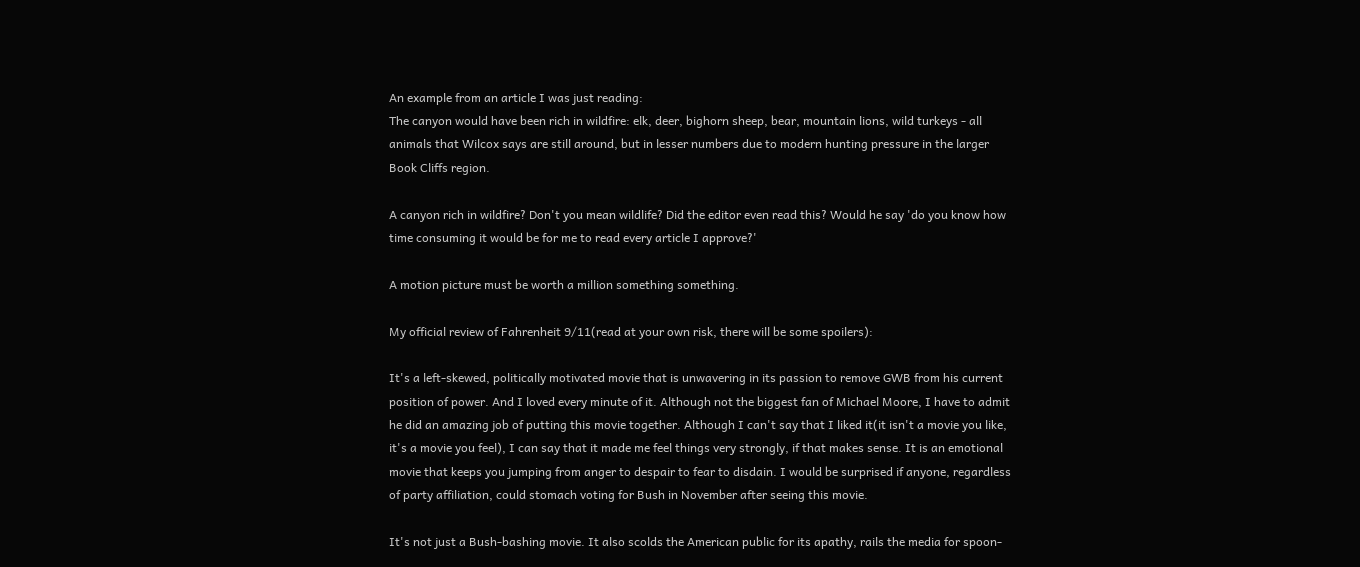An example from an article I was just reading:
The canyon would have been rich in wildfire: elk, deer, bighorn sheep, bear, mountain lions, wild turkeys - all animals that Wilcox says are still around, but in lesser numbers due to modern hunting pressure in the larger Book Cliffs region.

A canyon rich in wildfire? Don't you mean wildlife? Did the editor even read this? Would he say 'do you know how time consuming it would be for me to read every article I approve?'

A motion picture must be worth a million something something.

My official review of Fahrenheit 9/11(read at your own risk, there will be some spoilers):

It's a left-skewed, politically motivated movie that is unwavering in its passion to remove GWB from his current position of power. And I loved every minute of it. Although not the biggest fan of Michael Moore, I have to admit he did an amazing job of putting this movie together. Although I can't say that I liked it(it isn't a movie you like, it's a movie you feel), I can say that it made me feel things very strongly, if that makes sense. It is an emotional movie that keeps you jumping from anger to despair to fear to disdain. I would be surprised if anyone, regardless of party affiliation, could stomach voting for Bush in November after seeing this movie.

It's not just a Bush-bashing movie. It also scolds the American public for its apathy, rails the media for spoon-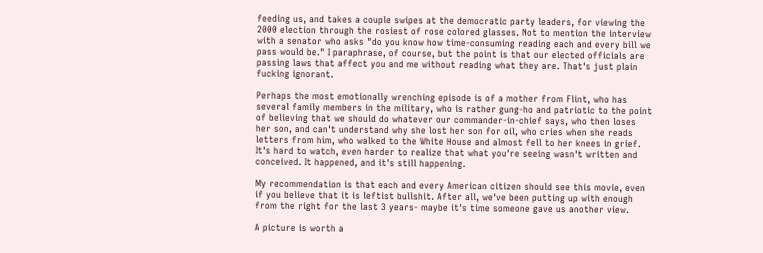feeding us, and takes a couple swipes at the democratic party leaders, for viewing the 2000 election through the rosiest of rose colored glasses. Not to mention the interview with a senator who asks "do you know how time-consuming reading each and every bill we pass would be." I paraphrase, of course, but the point is that our elected officials are passing laws that affect you and me without reading what they are. That's just plain fucking ignorant.

Perhaps the most emotionally wrenching episode is of a mother from Flint, who has several family members in the military, who is rather gung-ho and patriotic to the point of believing that we should do whatever our commander-in-chief says, who then loses her son, and can't understand why she lost her son for oil, who cries when she reads letters from him, who walked to the White House and almost fell to her knees in grief. It's hard to watch, even harder to realize that what you're seeing wasn't written and conceived. It happened, and it's still happening.

My recommendation is that each and every American citizen should see this movie, even if you believe that it is leftist bullshit. After all, we've been putting up with enough from the right for the last 3 years- maybe it's time someone gave us another view.

A picture is worth a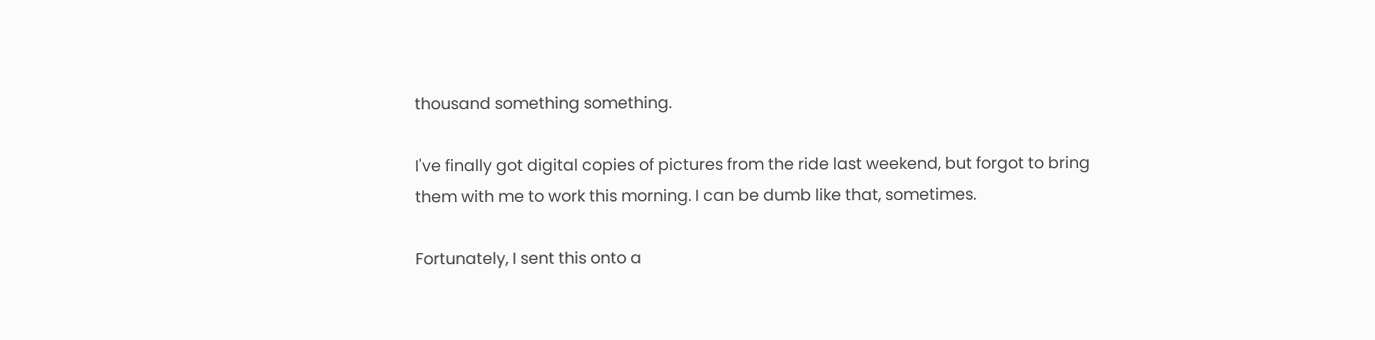thousand something something.

I've finally got digital copies of pictures from the ride last weekend, but forgot to bring them with me to work this morning. I can be dumb like that, sometimes.

Fortunately, I sent this onto a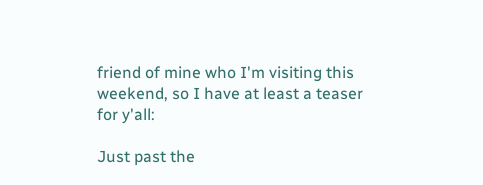friend of mine who I'm visiting this weekend, so I have at least a teaser for y'all:

Just past the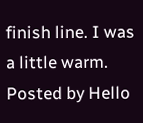finish line. I was a little warm.
Posted by Hello